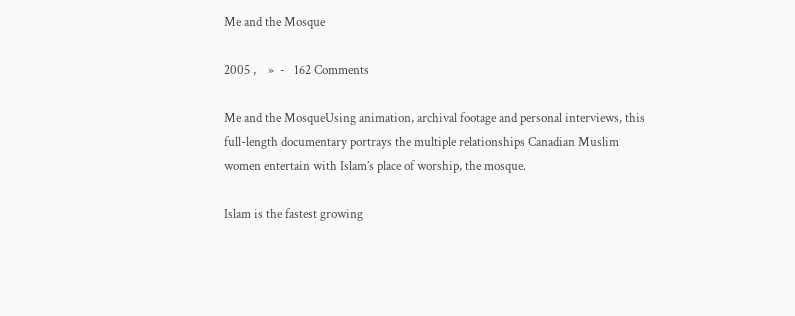Me and the Mosque

2005 ,    »  -   162 Comments

Me and the MosqueUsing animation, archival footage and personal interviews, this full-length documentary portrays the multiple relationships Canadian Muslim women entertain with Islam’s place of worship, the mosque.

Islam is the fastest growing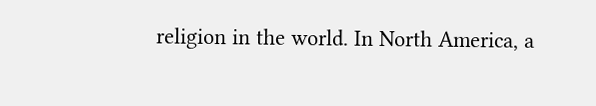religion in the world. In North America, a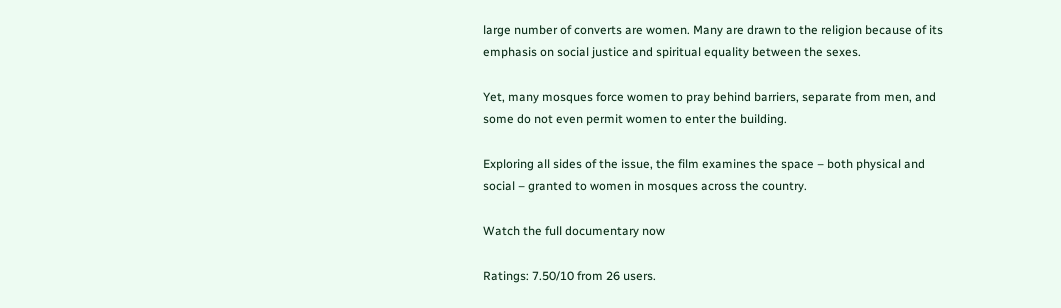large number of converts are women. Many are drawn to the religion because of its emphasis on social justice and spiritual equality between the sexes.

Yet, many mosques force women to pray behind barriers, separate from men, and some do not even permit women to enter the building.

Exploring all sides of the issue, the film examines the space – both physical and social – granted to women in mosques across the country.

Watch the full documentary now

Ratings: 7.50/10 from 26 users.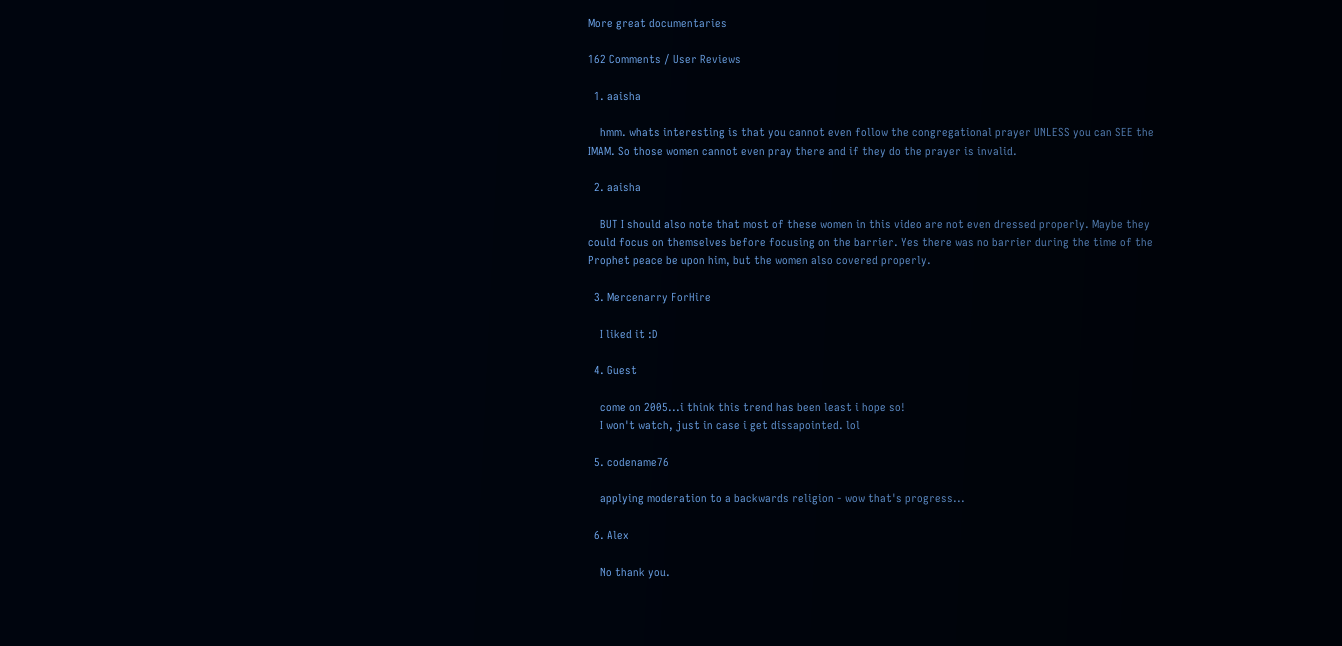More great documentaries

162 Comments / User Reviews

  1. aaisha

    hmm. whats interesting is that you cannot even follow the congregational prayer UNLESS you can SEE the IMAM. So those women cannot even pray there and if they do the prayer is invalid.

  2. aaisha

    BUT I should also note that most of these women in this video are not even dressed properly. Maybe they could focus on themselves before focusing on the barrier. Yes there was no barrier during the time of the Prophet peace be upon him, but the women also covered properly.

  3. Mercenarry ForHire

    I liked it :D

  4. Guest

    come on 2005...i think this trend has been least i hope so!
    I won't watch, just in case i get dissapointed. lol

  5. codename76

    applying moderation to a backwards religion - wow that's progress...

  6. Alex

    No thank you.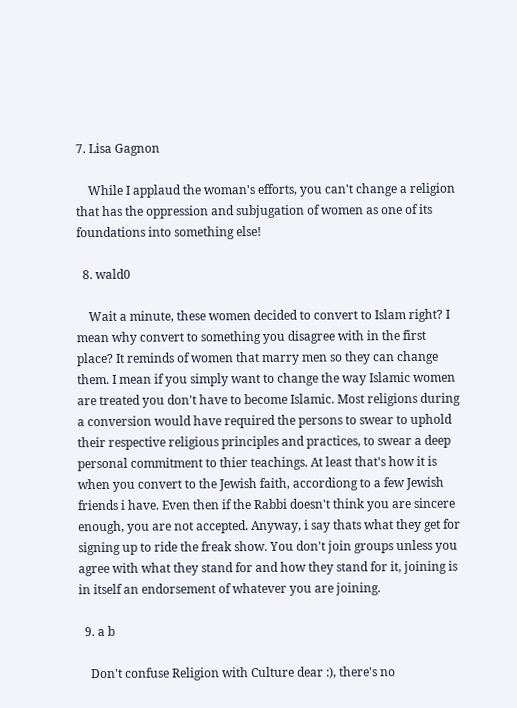7. Lisa Gagnon

    While I applaud the woman's efforts, you can't change a religion that has the oppression and subjugation of women as one of its foundations into something else!

  8. wald0

    Wait a minute, these women decided to convert to Islam right? I mean why convert to something you disagree with in the first place? It reminds of women that marry men so they can change them. I mean if you simply want to change the way Islamic women are treated you don't have to become Islamic. Most religions during a conversion would have required the persons to swear to uphold their respective religious principles and practices, to swear a deep personal commitment to thier teachings. At least that's how it is when you convert to the Jewish faith, accordiong to a few Jewish friends i have. Even then if the Rabbi doesn't think you are sincere enough, you are not accepted. Anyway, i say thats what they get for signing up to ride the freak show. You don't join groups unless you agree with what they stand for and how they stand for it, joining is in itself an endorsement of whatever you are joining.

  9. a b

    Don't confuse Religion with Culture dear :), there's no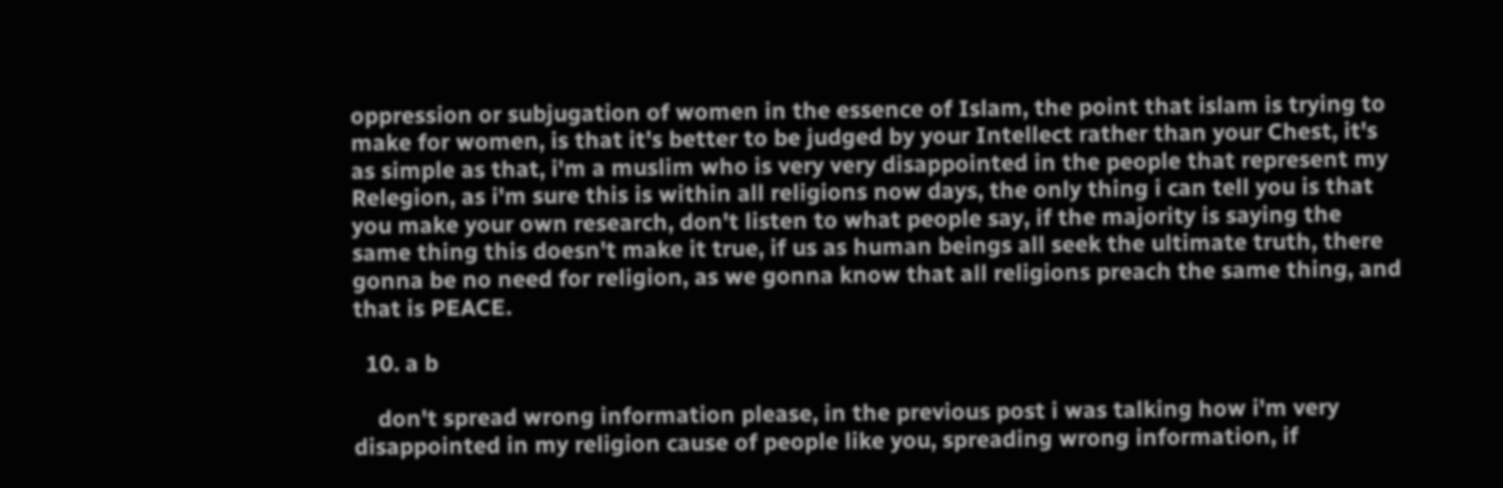oppression or subjugation of women in the essence of Islam, the point that islam is trying to make for women, is that it's better to be judged by your Intellect rather than your Chest, it's as simple as that, i'm a muslim who is very very disappointed in the people that represent my Relegion, as i'm sure this is within all religions now days, the only thing i can tell you is that you make your own research, don't listen to what people say, if the majority is saying the same thing this doesn't make it true, if us as human beings all seek the ultimate truth, there gonna be no need for religion, as we gonna know that all religions preach the same thing, and that is PEACE.

  10. a b

    don't spread wrong information please, in the previous post i was talking how i'm very disappointed in my religion cause of people like you, spreading wrong information, if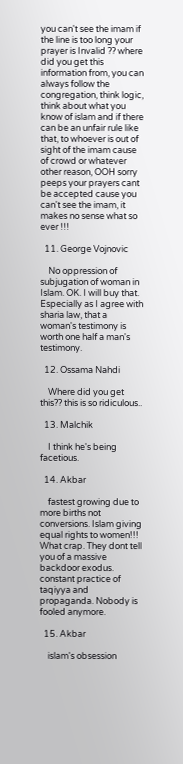you can't see the imam if the line is too long your prayer is Invalid ?? where did you get this information from, you can always follow the congregation, think logic, think about what you know of islam and if there can be an unfair rule like that, to whoever is out of sight of the imam cause of crowd or whatever other reason, OOH sorry peeps your prayers cant be accepted cause you can't see the imam, it makes no sense what so ever !!!

  11. George Vojnovic

    No oppression of subjugation of woman in Islam. OK. I will buy that. Especially as I agree with sharia law, that a woman's testimony is worth one half a man's testimony.

  12. Ossama Nahdi

    Where did you get this?? this is so ridiculous..

  13. Malchik

    I think he's being facetious.

  14. Akbar

    fastest growing due to more births not conversions. Islam giving equal rights to women!!! What crap. They dont tell you of a massive backdoor exodus. constant practice of taqiyya and propaganda. Nobody is fooled anymore.

  15. Akbar

    islam's obsession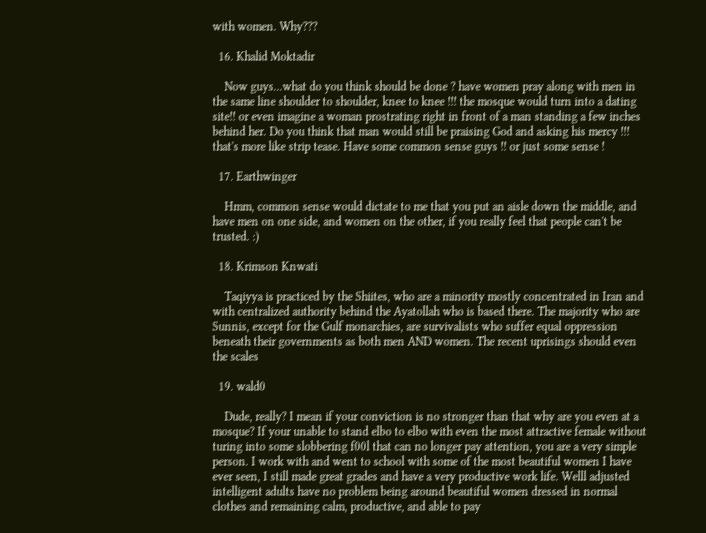with women. Why???

  16. Khalid Moktadir

    Now guys...what do you think should be done ? have women pray along with men in the same line shoulder to shoulder, knee to knee !!! the mosque would turn into a dating site!! or even imagine a woman prostrating right in front of a man standing a few inches behind her. Do you think that man would still be praising God and asking his mercy !!! that's more like strip tease. Have some common sense guys !! or just some sense !

  17. Earthwinger

    Hmm, common sense would dictate to me that you put an aisle down the middle, and have men on one side, and women on the other, if you really feel that people can't be trusted. :)

  18. Krimson Knwati

    Taqiyya is practiced by the Shiites, who are a minority mostly concentrated in Iran and with centralized authority behind the Ayatollah who is based there. The majority who are Sunnis, except for the Gulf monarchies, are survivalists who suffer equal oppression beneath their governments as both men AND women. The recent uprisings should even the scales

  19. wald0

    Dude, really? I mean if your conviction is no stronger than that why are you even at a mosque? If your unable to stand elbo to elbo with even the most attractive female without turing into some slobbering f00l that can no longer pay attention, you are a very simple person. I work with and went to school with some of the most beautiful women I have ever seen, I still made great grades and have a very productive work life. Welll adjusted intelligent adults have no problem being around beautiful women dressed in normal clothes and remaining calm, productive, and able to pay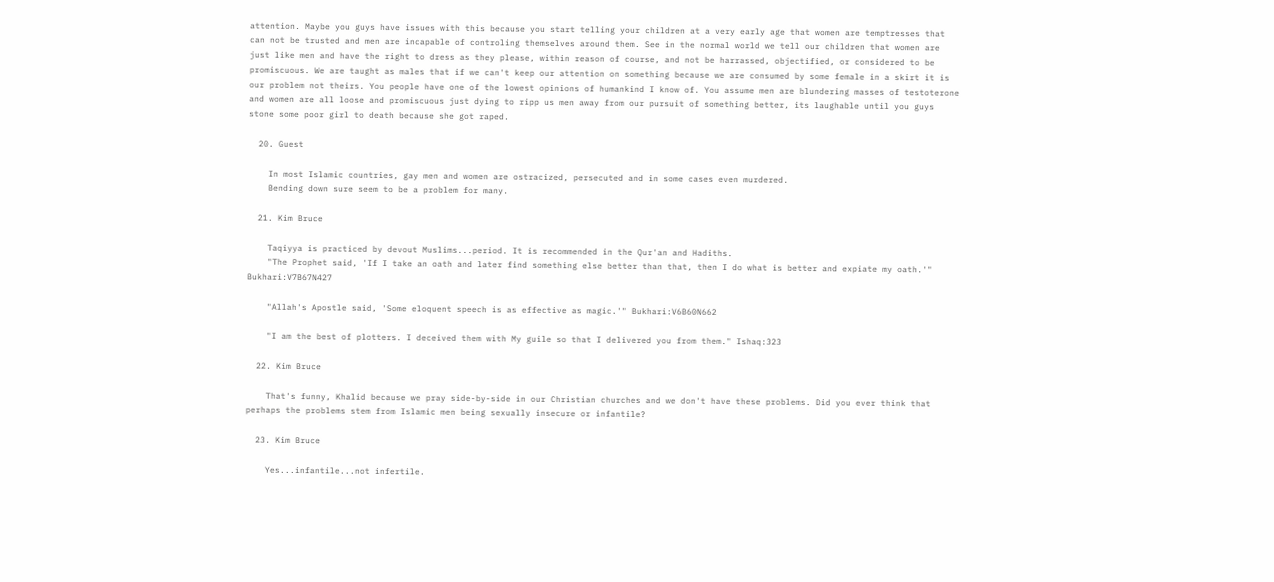attention. Maybe you guys have issues with this because you start telling your children at a very early age that women are temptresses that can not be trusted and men are incapable of controling themselves around them. See in the normal world we tell our children that women are just like men and have the right to dress as they please, within reason of course, and not be harrassed, objectified, or considered to be promiscuous. We are taught as males that if we can't keep our attention on something because we are consumed by some female in a skirt it is our problem not theirs. You people have one of the lowest opinions of humankind I know of. You assume men are blundering masses of testoterone and women are all loose and promiscuous just dying to ripp us men away from our pursuit of something better, its laughable until you guys stone some poor girl to death because she got raped.

  20. Guest

    In most Islamic countries, gay men and women are ostracized, persecuted and in some cases even murdered.
    Bending down sure seem to be a problem for many.

  21. Kim Bruce

    Taqiyya is practiced by devout Muslims...period. It is recommended in the Qur'an and Hadiths.
    "The Prophet said, 'If I take an oath and later find something else better than that, then I do what is better and expiate my oath.'" Bukhari:V7B67N427

    "Allah's Apostle said, 'Some eloquent speech is as effective as magic.'" Bukhari:V6B60N662

    "I am the best of plotters. I deceived them with My guile so that I delivered you from them." Ishaq:323

  22. Kim Bruce

    That's funny, Khalid because we pray side-by-side in our Christian churches and we don't have these problems. Did you ever think that perhaps the problems stem from Islamic men being sexually insecure or infantile?

  23. Kim Bruce

    Yes...infantile...not infertile.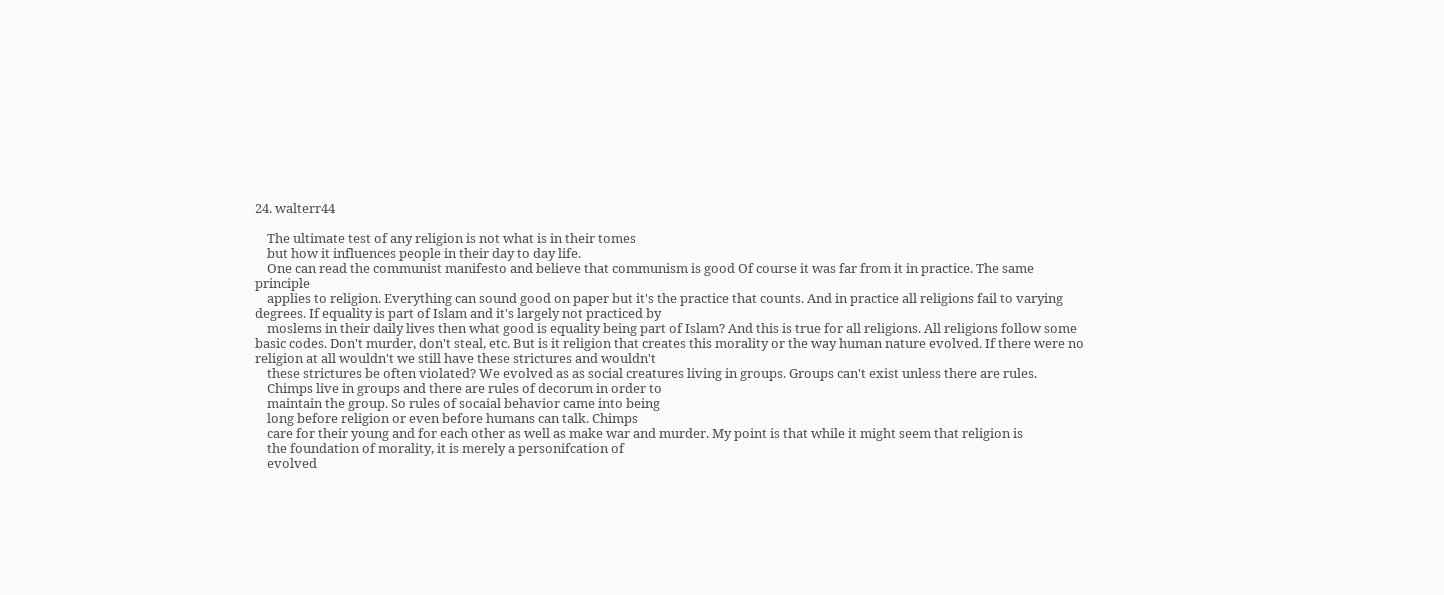24. walterr44

    The ultimate test of any religion is not what is in their tomes
    but how it influences people in their day to day life.
    One can read the communist manifesto and believe that communism is good Of course it was far from it in practice. The same principle
    applies to religion. Everything can sound good on paper but it's the practice that counts. And in practice all religions fail to varying degrees. If equality is part of Islam and it's largely not practiced by
    moslems in their daily lives then what good is equality being part of Islam? And this is true for all religions. All religions follow some basic codes. Don't murder, don't steal, etc. But is it religion that creates this morality or the way human nature evolved. If there were no religion at all wouldn't we still have these strictures and wouldn't
    these strictures be often violated? We evolved as as social creatures living in groups. Groups can't exist unless there are rules.
    Chimps live in groups and there are rules of decorum in order to
    maintain the group. So rules of socaial behavior came into being
    long before religion or even before humans can talk. Chimps
    care for their young and for each other as well as make war and murder. My point is that while it might seem that religion is
    the foundation of morality, it is merely a personifcation of
    evolved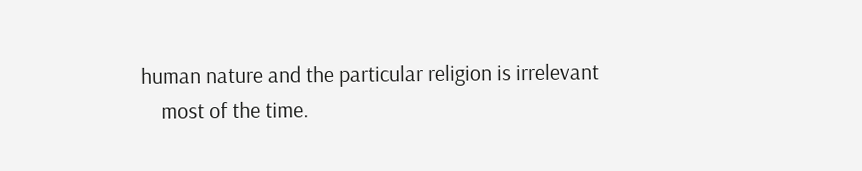human nature and the particular religion is irrelevant
    most of the time.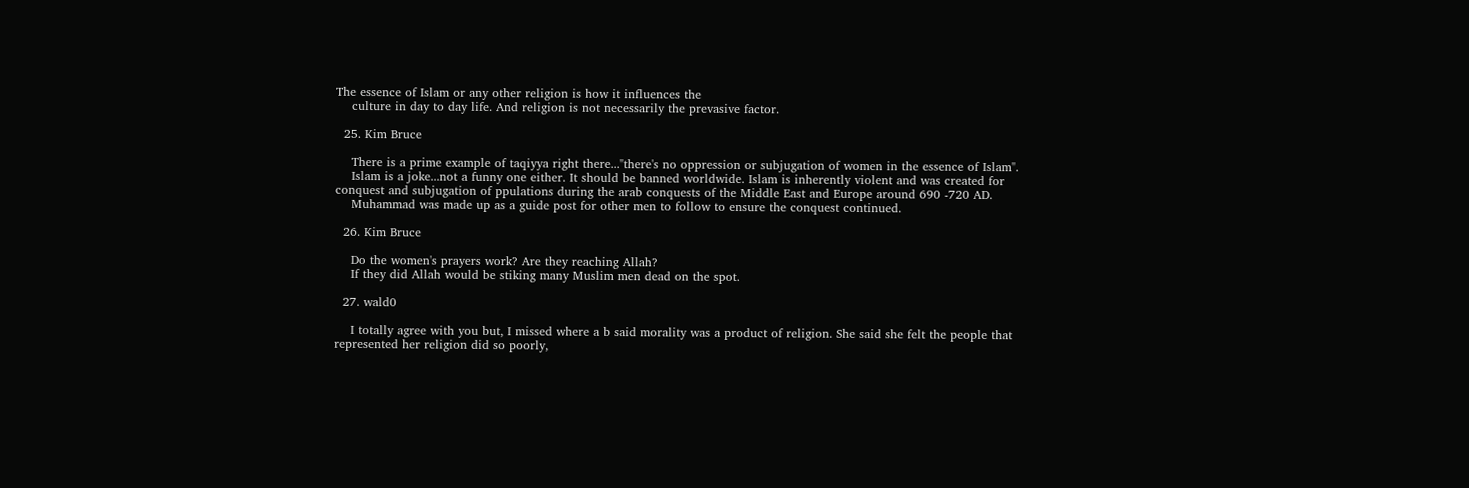The essence of Islam or any other religion is how it influences the
    culture in day to day life. And religion is not necessarily the prevasive factor.

  25. Kim Bruce

    There is a prime example of taqiyya right there..."there's no oppression or subjugation of women in the essence of Islam".
    Islam is a joke...not a funny one either. It should be banned worldwide. Islam is inherently violent and was created for conquest and subjugation of ppulations during the arab conquests of the Middle East and Europe around 690 -720 AD.
    Muhammad was made up as a guide post for other men to follow to ensure the conquest continued.

  26. Kim Bruce

    Do the women's prayers work? Are they reaching Allah?
    If they did Allah would be stiking many Muslim men dead on the spot.

  27. wald0

    I totally agree with you but, I missed where a b said morality was a product of religion. She said she felt the people that represented her religion did so poorly,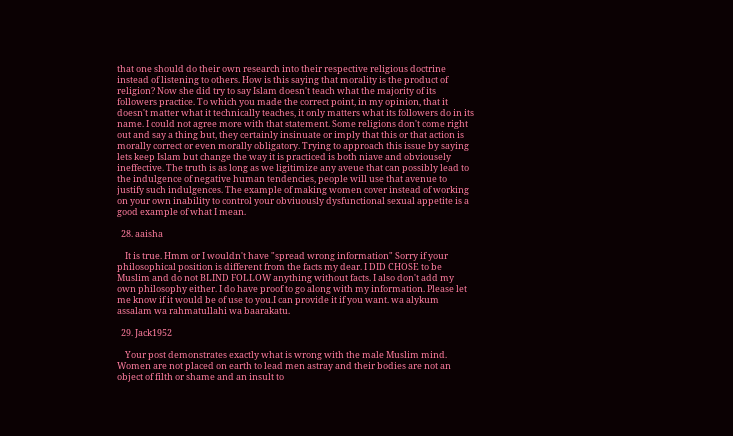that one should do their own research into their respective religious doctrine instead of listening to others. How is this saying that morality is the product of religion? Now she did try to say Islam doesn't teach what the majority of its followers practice. To which you made the correct point, in my opinion, that it doesn't matter what it technically teaches, it only matters what its followers do in its name. I could not agree more with that statement. Some religions don't come right out and say a thing but, they certainly insinuate or imply that this or that action is morally correct or even morally obligatory. Trying to approach this issue by saying lets keep Islam but change the way it is practiced is both niave and obviousely ineffective. The truth is as long as we ligitimize any aveue that can possibly lead to the indulgence of negative human tendencies, people will use that avenue to justify such indulgences. The example of making women cover instead of working on your own inability to control your obviuously dysfunctional sexual appetite is a good example of what I mean.

  28. aaisha

    It is true. Hmm or I wouldn't have "spread wrong information" Sorry if your philosophical position is different from the facts my dear. I DID CHOSE to be Muslim and do not BLIND FOLLOW anything without facts. I also don't add my own philosophy either. I do have proof to go along with my information. Please let me know if it would be of use to you.I can provide it if you want. wa alykum assalam wa rahmatullahi wa baarakatu.

  29. Jack1952

    Your post demonstrates exactly what is wrong with the male Muslim mind. Women are not placed on earth to lead men astray and their bodies are not an object of filth or shame and an insult to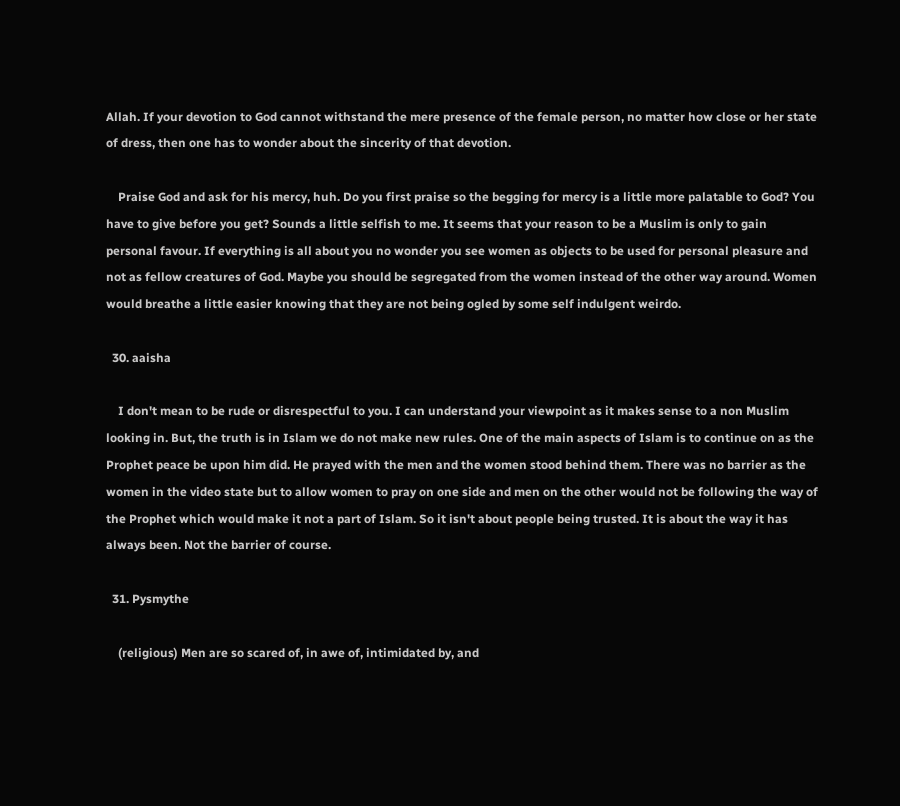Allah. If your devotion to God cannot withstand the mere presence of the female person, no matter how close or her state of dress, then one has to wonder about the sincerity of that devotion.

    Praise God and ask for his mercy, huh. Do you first praise so the begging for mercy is a little more palatable to God? You have to give before you get? Sounds a little selfish to me. It seems that your reason to be a Muslim is only to gain personal favour. If everything is all about you no wonder you see women as objects to be used for personal pleasure and not as fellow creatures of God. Maybe you should be segregated from the women instead of the other way around. Women would breathe a little easier knowing that they are not being ogled by some self indulgent weirdo.

  30. aaisha

    I don't mean to be rude or disrespectful to you. I can understand your viewpoint as it makes sense to a non Muslim looking in. But, the truth is in Islam we do not make new rules. One of the main aspects of Islam is to continue on as the Prophet peace be upon him did. He prayed with the men and the women stood behind them. There was no barrier as the women in the video state but to allow women to pray on one side and men on the other would not be following the way of the Prophet which would make it not a part of Islam. So it isn't about people being trusted. It is about the way it has always been. Not the barrier of course.

  31. Pysmythe

    (religious) Men are so scared of, in awe of, intimidated by, and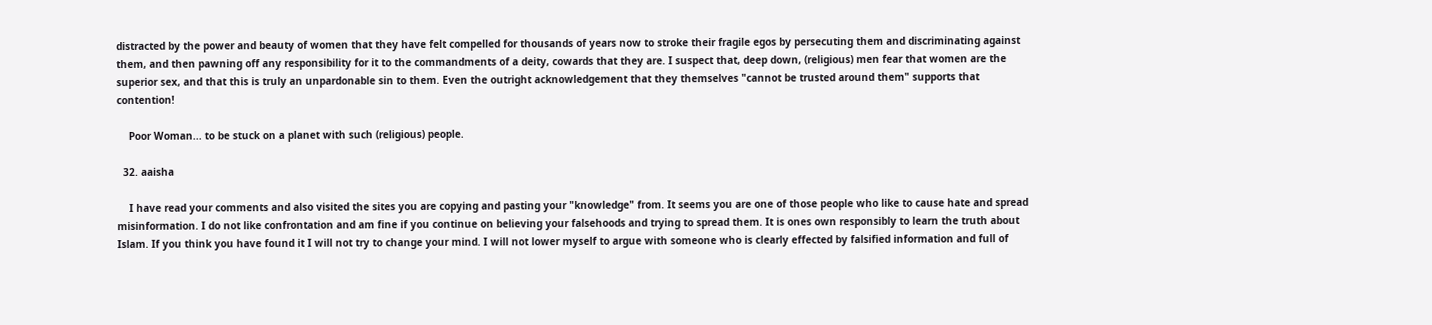distracted by the power and beauty of women that they have felt compelled for thousands of years now to stroke their fragile egos by persecuting them and discriminating against them, and then pawning off any responsibility for it to the commandments of a deity, cowards that they are. I suspect that, deep down, (religious) men fear that women are the superior sex, and that this is truly an unpardonable sin to them. Even the outright acknowledgement that they themselves "cannot be trusted around them" supports that contention!

    Poor Woman... to be stuck on a planet with such (religious) people.

  32. aaisha

    I have read your comments and also visited the sites you are copying and pasting your "knowledge" from. It seems you are one of those people who like to cause hate and spread misinformation. I do not like confrontation and am fine if you continue on believing your falsehoods and trying to spread them. It is ones own responsibly to learn the truth about Islam. If you think you have found it I will not try to change your mind. I will not lower myself to argue with someone who is clearly effected by falsified information and full of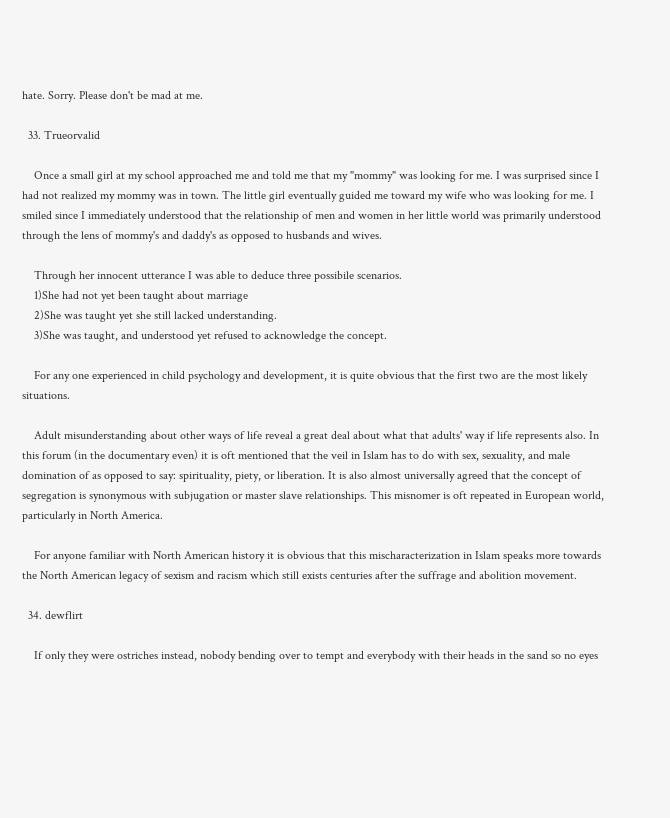hate. Sorry. Please don't be mad at me.

  33. Trueorvalid

    Once a small girl at my school approached me and told me that my "mommy" was looking for me. I was surprised since I had not realized my mommy was in town. The little girl eventually guided me toward my wife who was looking for me. I smiled since I immediately understood that the relationship of men and women in her little world was primarily understood through the lens of mommy's and daddy's as opposed to husbands and wives.

    Through her innocent utterance I was able to deduce three possibile scenarios.
    1)She had not yet been taught about marriage
    2)She was taught yet she still lacked understanding.
    3)She was taught, and understood yet refused to acknowledge the concept.

    For any one experienced in child psychology and development, it is quite obvious that the first two are the most likely situations.

    Adult misunderstanding about other ways of life reveal a great deal about what that adults' way if life represents also. In this forum (in the documentary even) it is oft mentioned that the veil in Islam has to do with sex, sexuality, and male domination of as opposed to say: spirituality, piety, or liberation. It is also almost universally agreed that the concept of segregation is synonymous with subjugation or master slave relationships. This misnomer is oft repeated in European world, particularly in North America.

    For anyone familiar with North American history it is obvious that this mischaracterization in Islam speaks more towards the North American legacy of sexism and racism which still exists centuries after the suffrage and abolition movement.

  34. dewflirt

    If only they were ostriches instead, nobody bending over to tempt and everybody with their heads in the sand so no eyes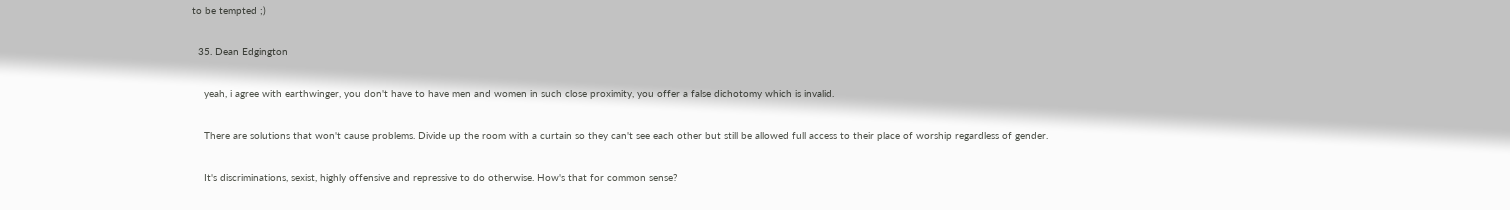to be tempted ;)

  35. Dean Edgington

    yeah, i agree with earthwinger, you don't have to have men and women in such close proximity, you offer a false dichotomy which is invalid.

    There are solutions that won't cause problems. Divide up the room with a curtain so they can't see each other but still be allowed full access to their place of worship regardless of gender.

    It's discriminations, sexist, highly offensive and repressive to do otherwise. How's that for common sense?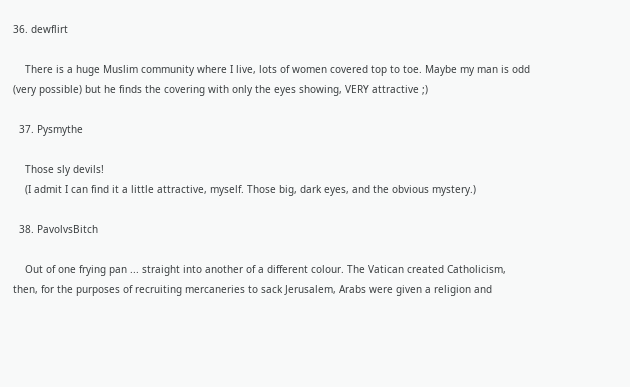36. dewflirt

    There is a huge Muslim community where I live, lots of women covered top to toe. Maybe my man is odd (very possible) but he finds the covering with only the eyes showing, VERY attractive ;)

  37. Pysmythe

    Those sly devils!
    (I admit I can find it a little attractive, myself. Those big, dark eyes, and the obvious mystery.)

  38. PavolvsBitch

    Out of one frying pan ... straight into another of a different colour. The Vatican created Catholicism, then, for the purposes of recruiting mercaneries to sack Jerusalem, Arabs were given a religion and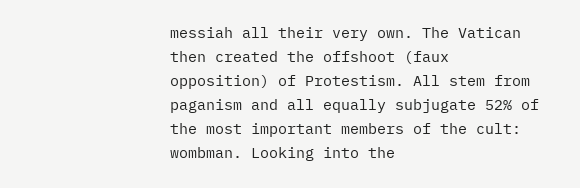messiah all their very own. The Vatican then created the offshoot (faux opposition) of Protestism. All stem from paganism and all equally subjugate 52% of the most important members of the cult: wombman. Looking into the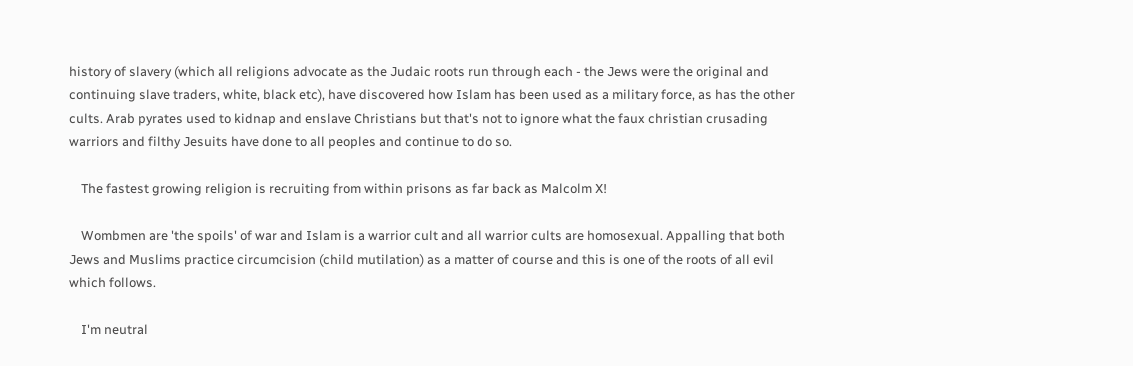history of slavery (which all religions advocate as the Judaic roots run through each - the Jews were the original and continuing slave traders, white, black etc), have discovered how Islam has been used as a military force, as has the other cults. Arab pyrates used to kidnap and enslave Christians but that's not to ignore what the faux christian crusading warriors and filthy Jesuits have done to all peoples and continue to do so.

    The fastest growing religion is recruiting from within prisons as far back as Malcolm X!

    Wombmen are 'the spoils' of war and Islam is a warrior cult and all warrior cults are homosexual. Appalling that both Jews and Muslims practice circumcision (child mutilation) as a matter of course and this is one of the roots of all evil which follows.

    I'm neutral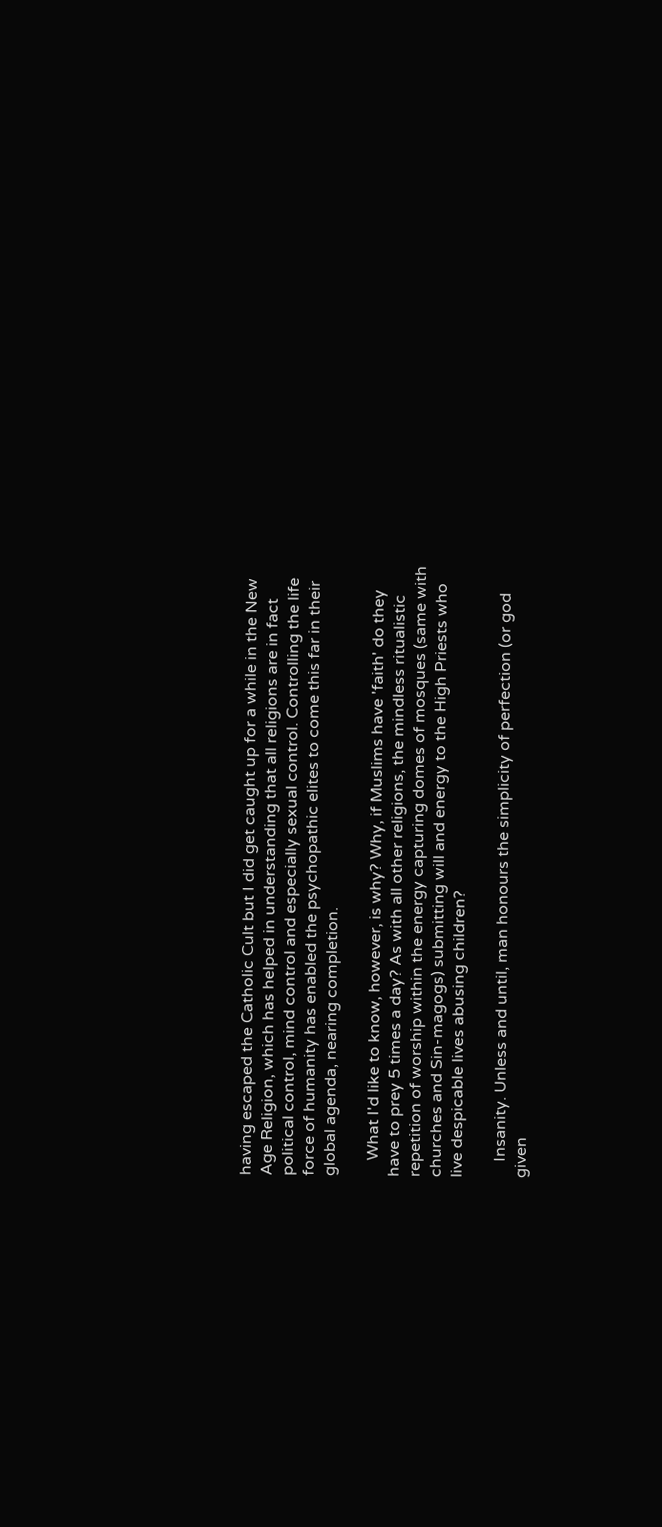having escaped the Catholic Cult but I did get caught up for a while in the New Age Religion, which has helped in understanding that all religions are in fact political control, mind control and especially sexual control. Controlling the life force of humanity has enabled the psychopathic elites to come this far in their global agenda, nearing completion.

    What I'd like to know, however, is why? Why, if Muslims have 'faith' do they have to prey 5 times a day? As with all other religions, the mindless ritualistic repetition of worship within the energy capturing domes of mosques (same with churches and Sin-magogs) submitting will and energy to the High Priests who live despicable lives abusing children?

    Insanity. Unless and until, man honours the simplicity of perfection (or god given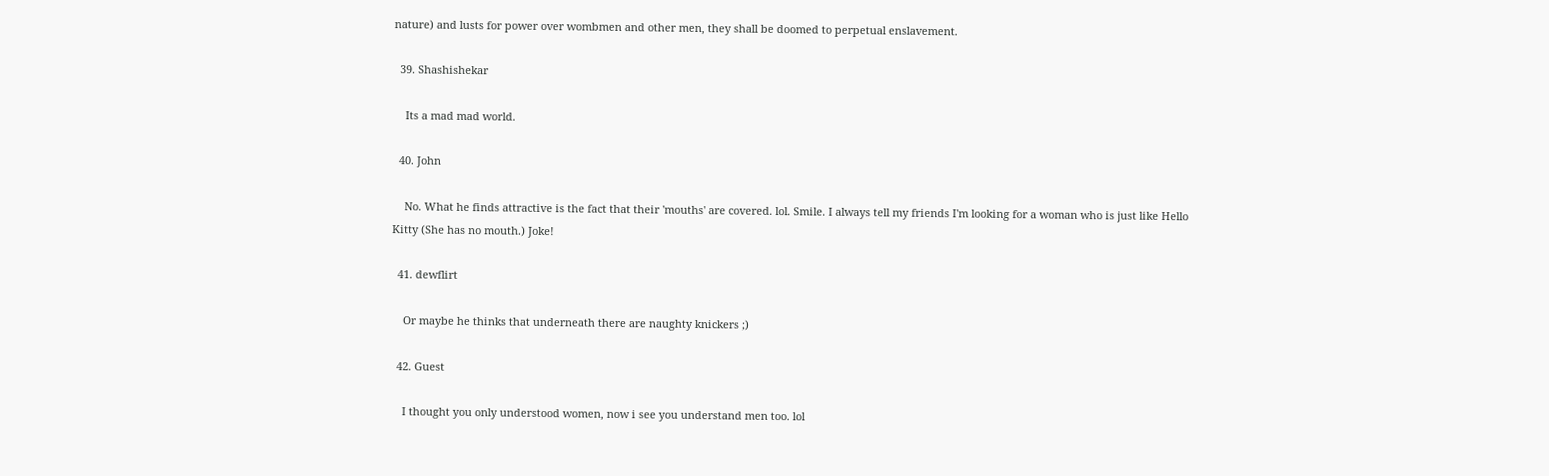nature) and lusts for power over wombmen and other men, they shall be doomed to perpetual enslavement.

  39. Shashishekar

    Its a mad mad world.

  40. John

    No. What he finds attractive is the fact that their 'mouths' are covered. lol. Smile. I always tell my friends I'm looking for a woman who is just like Hello Kitty (She has no mouth.) Joke!

  41. dewflirt

    Or maybe he thinks that underneath there are naughty knickers ;)

  42. Guest

    I thought you only understood women, now i see you understand men too. lol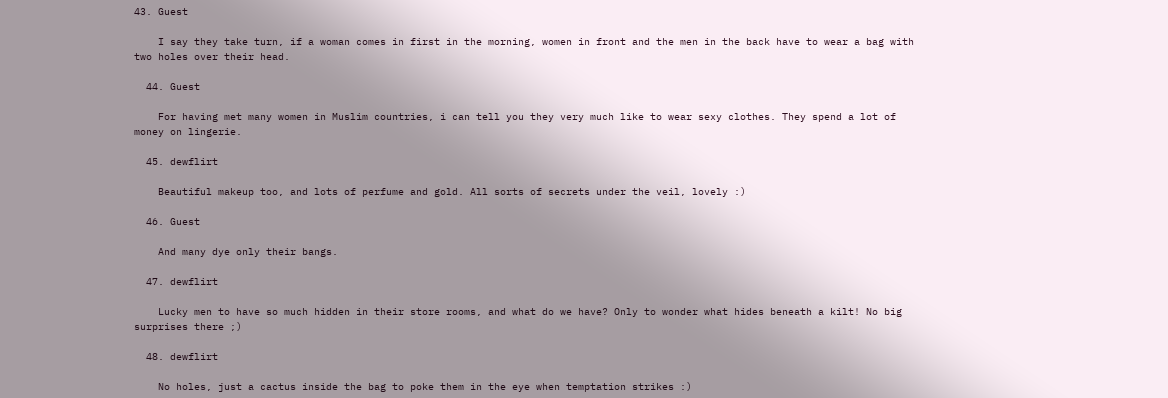43. Guest

    I say they take turn, if a woman comes in first in the morning, women in front and the men in the back have to wear a bag with two holes over their head.

  44. Guest

    For having met many women in Muslim countries, i can tell you they very much like to wear sexy clothes. They spend a lot of money on lingerie.

  45. dewflirt

    Beautiful makeup too, and lots of perfume and gold. All sorts of secrets under the veil, lovely :)

  46. Guest

    And many dye only their bangs.

  47. dewflirt

    Lucky men to have so much hidden in their store rooms, and what do we have? Only to wonder what hides beneath a kilt! No big surprises there ;)

  48. dewflirt

    No holes, just a cactus inside the bag to poke them in the eye when temptation strikes :)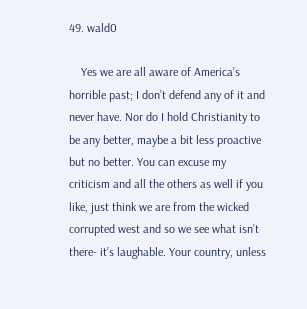49. wald0

    Yes we are all aware of America’s horrible past; I don’t defend any of it and never have. Nor do I hold Christianity to be any better, maybe a bit less proactive but no better. You can excuse my criticism and all the others as well if you like, just think we are from the wicked corrupted west and so we see what isn’t there- it’s laughable. Your country, unless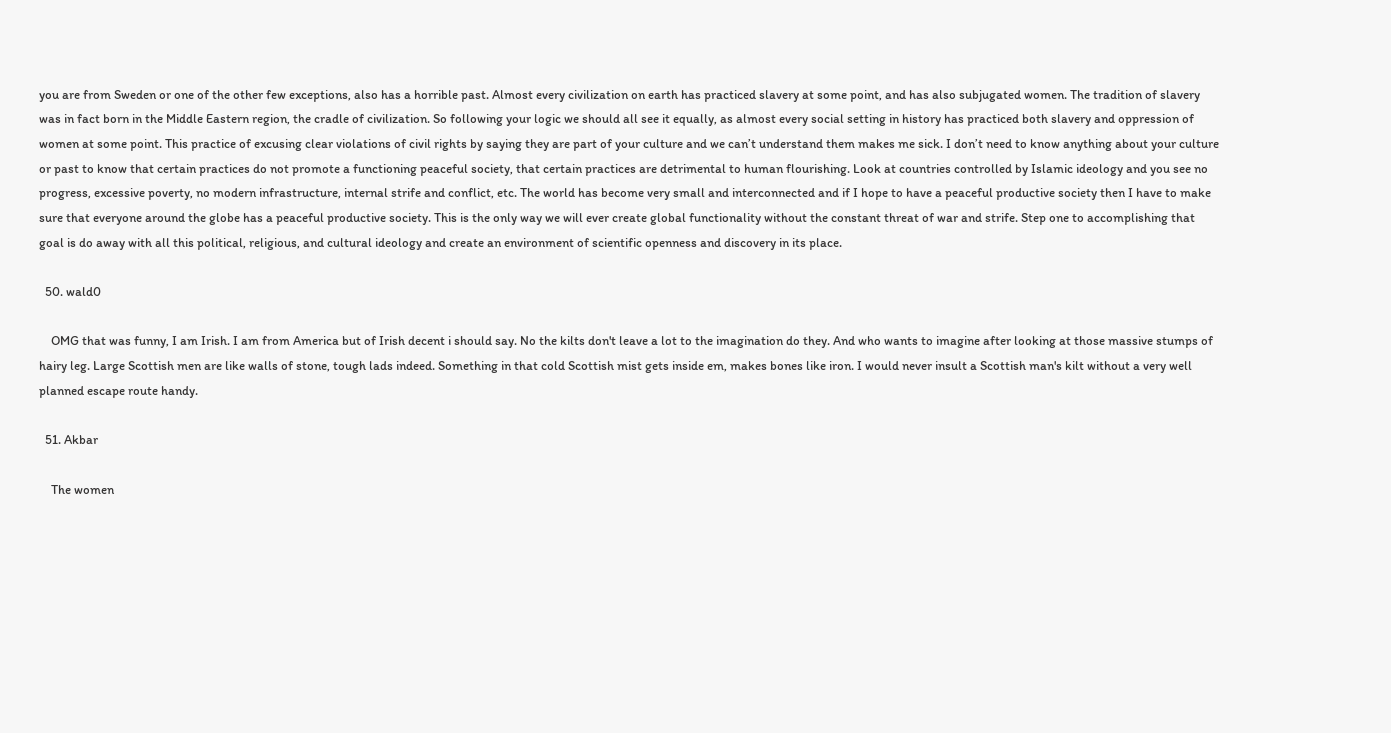you are from Sweden or one of the other few exceptions, also has a horrible past. Almost every civilization on earth has practiced slavery at some point, and has also subjugated women. The tradition of slavery was in fact born in the Middle Eastern region, the cradle of civilization. So following your logic we should all see it equally, as almost every social setting in history has practiced both slavery and oppression of women at some point. This practice of excusing clear violations of civil rights by saying they are part of your culture and we can’t understand them makes me sick. I don’t need to know anything about your culture or past to know that certain practices do not promote a functioning peaceful society, that certain practices are detrimental to human flourishing. Look at countries controlled by Islamic ideology and you see no progress, excessive poverty, no modern infrastructure, internal strife and conflict, etc. The world has become very small and interconnected and if I hope to have a peaceful productive society then I have to make sure that everyone around the globe has a peaceful productive society. This is the only way we will ever create global functionality without the constant threat of war and strife. Step one to accomplishing that goal is do away with all this political, religious, and cultural ideology and create an environment of scientific openness and discovery in its place.

  50. wald0

    OMG that was funny, I am Irish. I am from America but of Irish decent i should say. No the kilts don't leave a lot to the imagination do they. And who wants to imagine after looking at those massive stumps of hairy leg. Large Scottish men are like walls of stone, tough lads indeed. Something in that cold Scottish mist gets inside em, makes bones like iron. I would never insult a Scottish man's kilt without a very well planned escape route handy.

  51. Akbar

    The women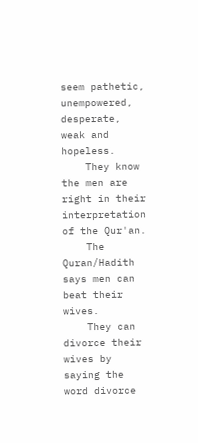seem pathetic, unempowered, desperate, weak and hopeless.
    They know the men are right in their interpretation of the Qur'an.
    The Quran/Hadith says men can beat their wives.
    They can divorce their wives by saying the word divorce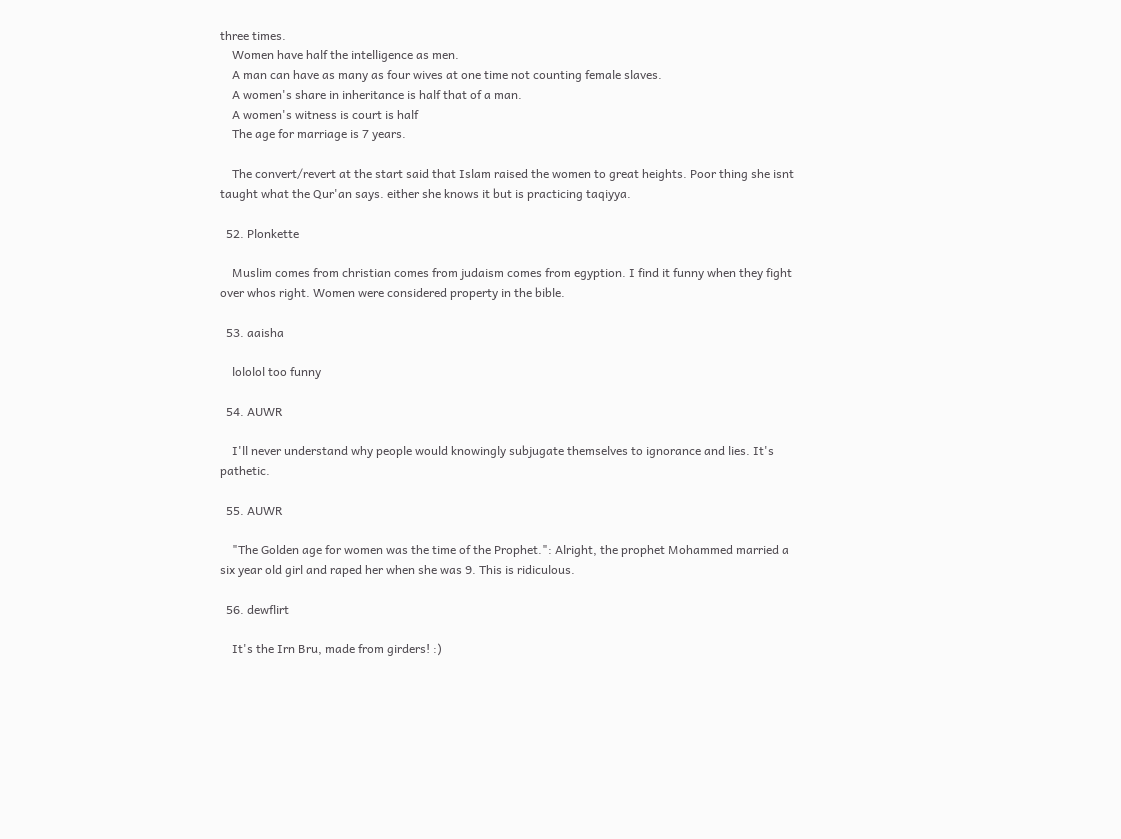three times.
    Women have half the intelligence as men.
    A man can have as many as four wives at one time not counting female slaves.
    A women's share in inheritance is half that of a man.
    A women's witness is court is half
    The age for marriage is 7 years.

    The convert/revert at the start said that Islam raised the women to great heights. Poor thing she isnt taught what the Qur'an says. either she knows it but is practicing taqiyya.

  52. Plonkette

    Muslim comes from christian comes from judaism comes from egyption. I find it funny when they fight over whos right. Women were considered property in the bible.

  53. aaisha

    lololol too funny

  54. AUWR

    I'll never understand why people would knowingly subjugate themselves to ignorance and lies. It's pathetic.

  55. AUWR

    "The Golden age for women was the time of the Prophet.": Alright, the prophet Mohammed married a six year old girl and raped her when she was 9. This is ridiculous.

  56. dewflirt

    It's the Irn Bru, made from girders! :)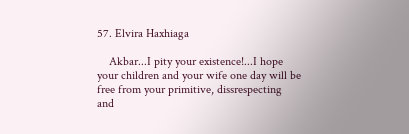57. Elvira Haxhiaga

    Akbar...I pity your existence!...I hope your children and your wife one day will be free from your primitive, dissrespecting and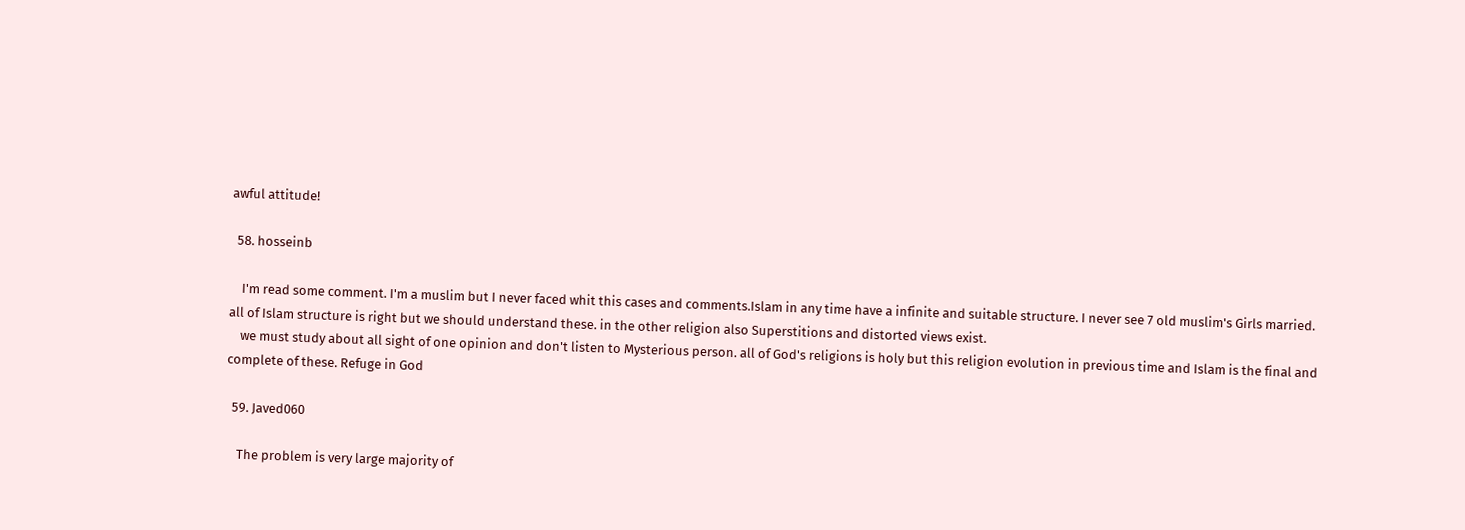awful attitude!

  58. hosseinb

    I'm read some comment. I'm a muslim but I never faced whit this cases and comments.Islam in any time have a infinite and suitable structure. I never see 7 old muslim's Girls married. all of Islam structure is right but we should understand these. in the other religion also Superstitions and distorted views exist.
    we must study about all sight of one opinion and don't listen to Mysterious person. all of God's religions is holy but this religion evolution in previous time and Islam is the final and complete of these. Refuge in God

  59. Javed060

    The problem is very large majority of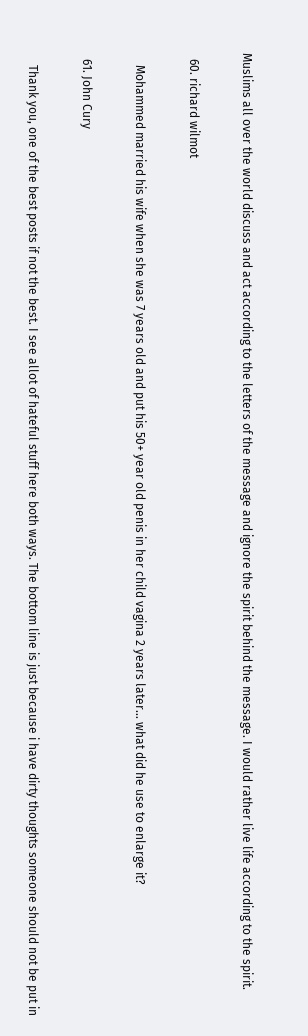Muslims all over the world discuss and act according to the letters of the message and ignore the spirit behind the message. I would rather live life according to the spirit.

  60. richard wilmot

    Mohammed married his wife when she was 7 years old and put his 50+ year old penis in her child vagina 2 years later... what did he use to enlarge it?

  61. John Cury

    Thank you, one of the best posts if not the best. I see allot of hateful stuff here both ways. The bottom line is just because i have dirty thoughts someone should not be put in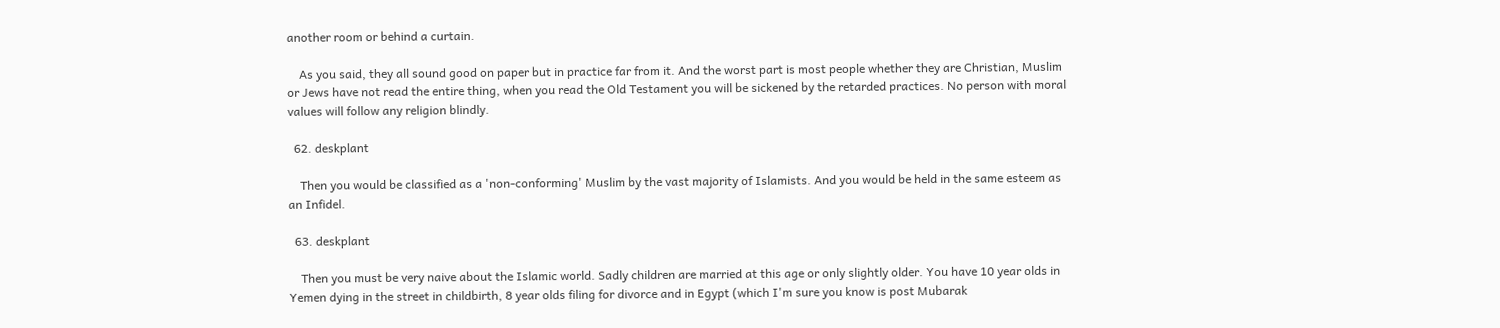another room or behind a curtain.

    As you said, they all sound good on paper but in practice far from it. And the worst part is most people whether they are Christian, Muslim or Jews have not read the entire thing, when you read the Old Testament you will be sickened by the retarded practices. No person with moral values will follow any religion blindly.

  62. deskplant

    Then you would be classified as a 'non-conforming' Muslim by the vast majority of Islamists. And you would be held in the same esteem as an Infidel.

  63. deskplant

    Then you must be very naive about the Islamic world. Sadly children are married at this age or only slightly older. You have 10 year olds in Yemen dying in the street in childbirth, 8 year olds filing for divorce and in Egypt (which I'm sure you know is post Mubarak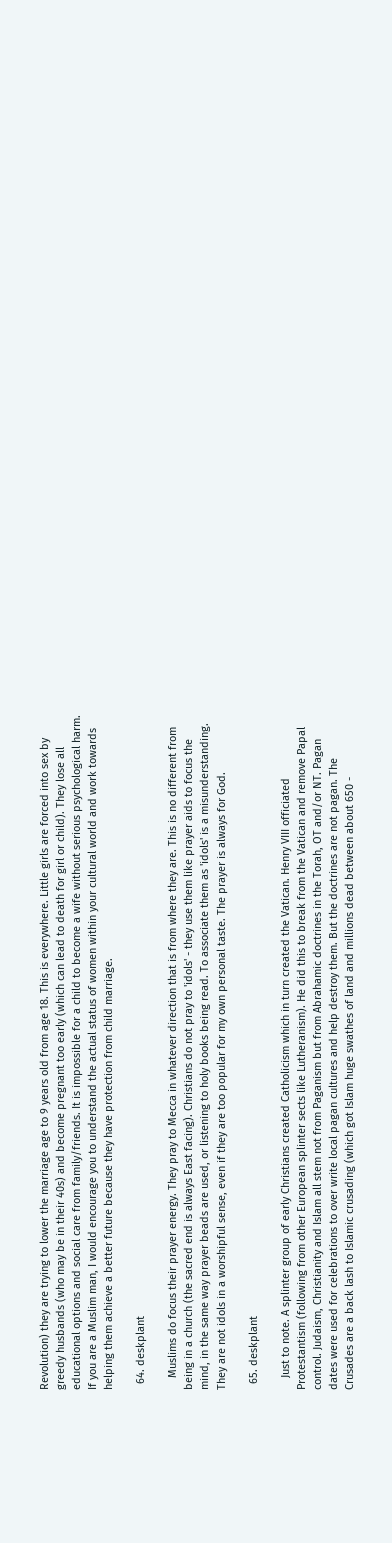Revolution) they are trying to lower the marriage age to 9 years old from age 18. This is everywhere. Little girls are forced into sex by greedy husbands (who may be in their 40s) and become pregnant too early (which can lead to death for girl or child). They lose all educational options and social care from family/friends. It is impossible for a child to become a wife without serious psychological harm. If you are a Muslim man, I would encourage you to understand the actual status of women within your cultural world and work towards helping them achieve a better future because they have protection from child marriage.

  64. deskplant

    Muslims do focus their prayer energy. They pray to Mecca in whatever direction that is from where they are. This is no different from being in a church (the sacred end is always East facing). Christians do not pray to 'idols' - they use them like prayer aids to focus the mind, in the same way prayer beads are used, or listening to holy books being read. To associate them as 'idols' is a misunderstanding. They are not idols in a worshipful sense, even if they are too popular for my own personal taste. The prayer is always for God.

  65. deskplant

    Just to note. A splinter group of early Christians created Catholicism which in turn created the Vatican. Henry VIII officiated Protestantism (following from other European splinter sects like Lutheranism). He did this to break from the Vatican and remove Papal control. Judaism, Christianity and Islam all stem not from Paganism but from Abrahamic doctrines in the Torah, OT and/or NT. Pagan dates were used for celebrations to over write local pagan cultures and help destroy them. But the doctrines are not pagan. The Crusades are a back lash to Islamic crusading (which got Islam huge swathes of land and millions dead between about 650 -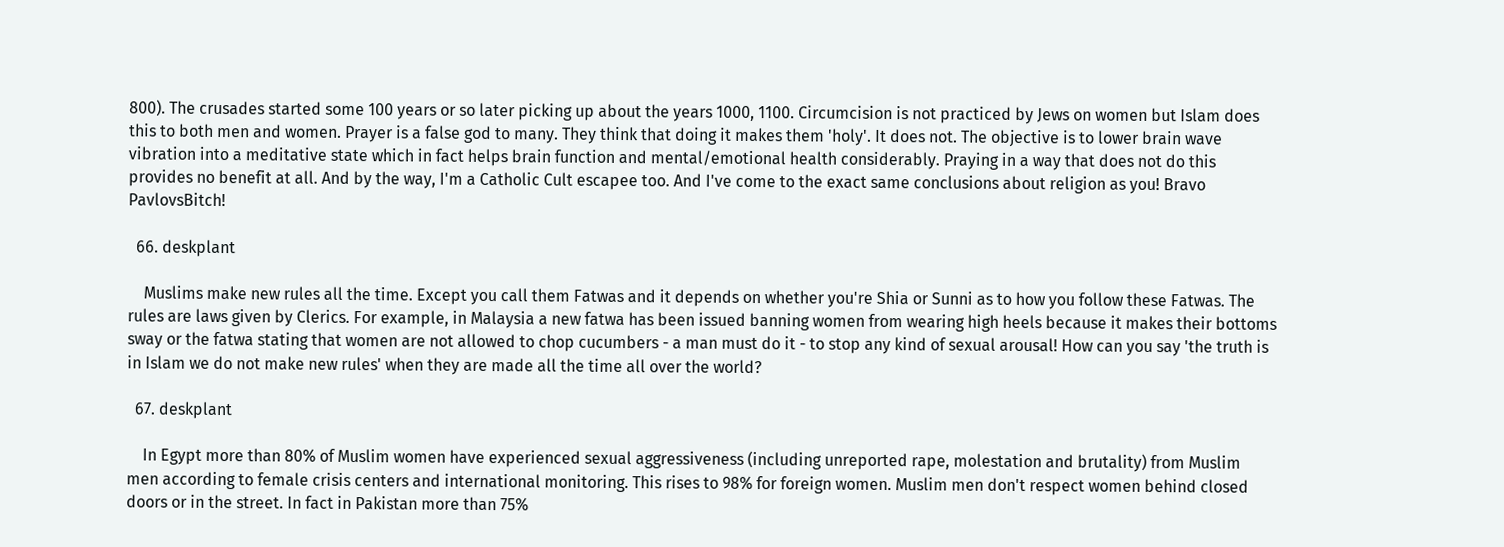800). The crusades started some 100 years or so later picking up about the years 1000, 1100. Circumcision is not practiced by Jews on women but Islam does this to both men and women. Prayer is a false god to many. They think that doing it makes them 'holy'. It does not. The objective is to lower brain wave vibration into a meditative state which in fact helps brain function and mental/emotional health considerably. Praying in a way that does not do this provides no benefit at all. And by the way, I'm a Catholic Cult escapee too. And I've come to the exact same conclusions about religion as you! Bravo PavlovsBitch!

  66. deskplant

    Muslims make new rules all the time. Except you call them Fatwas and it depends on whether you're Shia or Sunni as to how you follow these Fatwas. The rules are laws given by Clerics. For example, in Malaysia a new fatwa has been issued banning women from wearing high heels because it makes their bottoms sway or the fatwa stating that women are not allowed to chop cucumbers - a man must do it - to stop any kind of sexual arousal! How can you say 'the truth is in Islam we do not make new rules' when they are made all the time all over the world?

  67. deskplant

    In Egypt more than 80% of Muslim women have experienced sexual aggressiveness (including unreported rape, molestation and brutality) from Muslim men according to female crisis centers and international monitoring. This rises to 98% for foreign women. Muslim men don't respect women behind closed doors or in the street. In fact in Pakistan more than 75%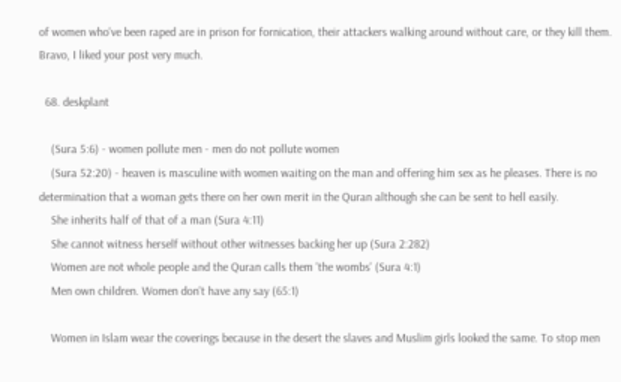of women who've been raped are in prison for fornication, their attackers walking around without care, or they kill them. Bravo, I liked your post very much.

  68. deskplant

    (Sura 5:6) - women pollute men - men do not pollute women
    (Sura 52:20) - heaven is masculine with women waiting on the man and offering him sex as he pleases. There is no determination that a woman gets there on her own merit in the Quran although she can be sent to hell easily.
    She inherits half of that of a man (Sura 4:11)
    She cannot witness herself without other witnesses backing her up (Sura 2:282)
    Women are not whole people and the Quran calls them 'the wombs' (Sura 4:1)
    Men own children. Women don't have any say (65:1)

    Women in Islam wear the coverings because in the desert the slaves and Muslim girls looked the same. To stop men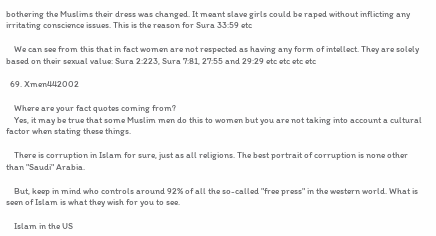bothering the Muslims their dress was changed. It meant slave girls could be raped without inflicting any irritating conscience issues. This is the reason for Sura 33:59 etc

    We can see from this that in fact women are not respected as having any form of intellect. They are solely based on their sexual value: Sura 2:223, Sura 7:81, 27:55 and 29:29 etc etc etc etc

  69. Xmen442002

    Where are your fact quotes coming from?
    Yes, it may be true that some Muslim men do this to women but you are not taking into account a cultural factor when stating these things.

    There is corruption in Islam for sure, just as all religions. The best portrait of corruption is none other than "Saudi" Arabia.

    But, keep in mind who controls around 92% of all the so-called "free press" in the western world. What is seen of Islam is what they wish for you to see.

    Islam in the US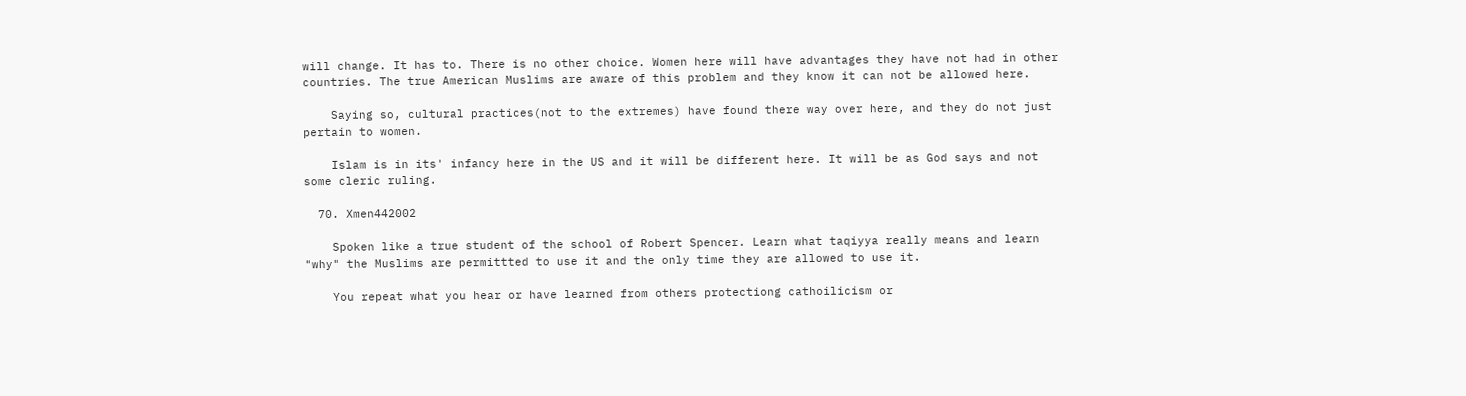will change. It has to. There is no other choice. Women here will have advantages they have not had in other countries. The true American Muslims are aware of this problem and they know it can not be allowed here.

    Saying so, cultural practices(not to the extremes) have found there way over here, and they do not just pertain to women.

    Islam is in its' infancy here in the US and it will be different here. It will be as God says and not some cleric ruling.

  70. Xmen442002

    Spoken like a true student of the school of Robert Spencer. Learn what taqiyya really means and learn "why" the Muslims are permittted to use it and the only time they are allowed to use it.

    You repeat what you hear or have learned from others protectiong cathoilicism or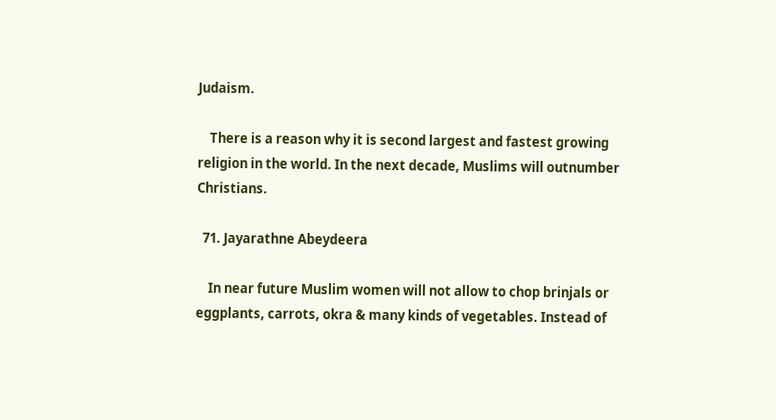Judaism.

    There is a reason why it is second largest and fastest growing religion in the world. In the next decade, Muslims will outnumber Christians.

  71. Jayarathne Abeydeera

    In near future Muslim women will not allow to chop brinjals or eggplants, carrots, okra & many kinds of vegetables. Instead of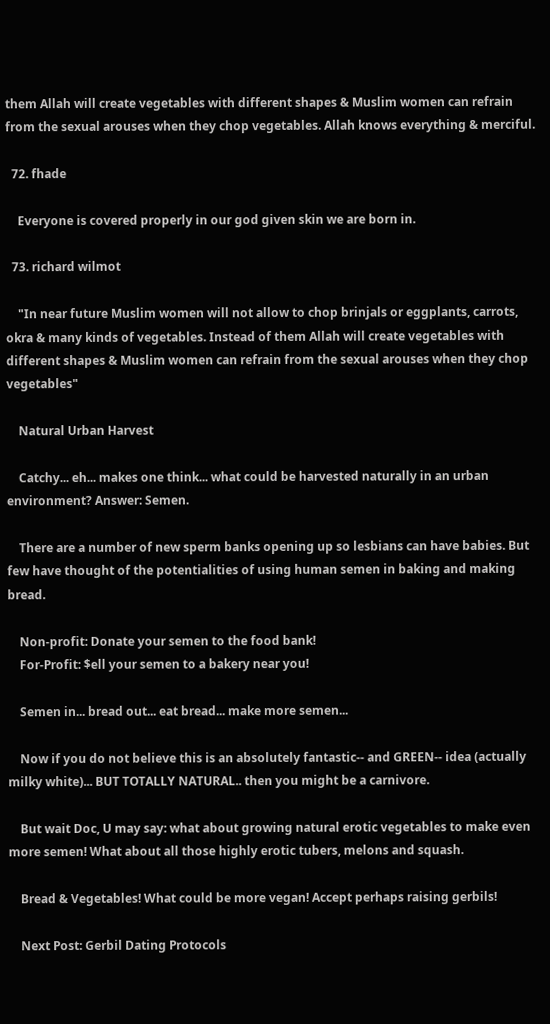them Allah will create vegetables with different shapes & Muslim women can refrain from the sexual arouses when they chop vegetables. Allah knows everything & merciful.

  72. fhade

    Everyone is covered properly in our god given skin we are born in.

  73. richard wilmot

    "In near future Muslim women will not allow to chop brinjals or eggplants, carrots, okra & many kinds of vegetables. Instead of them Allah will create vegetables with different shapes & Muslim women can refrain from the sexual arouses when they chop vegetables"

    Natural Urban Harvest

    Catchy... eh... makes one think... what could be harvested naturally in an urban environment? Answer: Semen.

    There are a number of new sperm banks opening up so lesbians can have babies. But few have thought of the potentialities of using human semen in baking and making bread.

    Non-profit: Donate your semen to the food bank!
    For-Profit: $ell your semen to a bakery near you!

    Semen in... bread out... eat bread... make more semen...

    Now if you do not believe this is an absolutely fantastic-- and GREEN-- idea (actually milky white)... BUT TOTALLY NATURAL.. then you might be a carnivore.

    But wait Doc, U may say: what about growing natural erotic vegetables to make even more semen! What about all those highly erotic tubers, melons and squash.

    Bread & Vegetables! What could be more vegan! Accept perhaps raising gerbils!

    Next Post: Gerbil Dating Protocols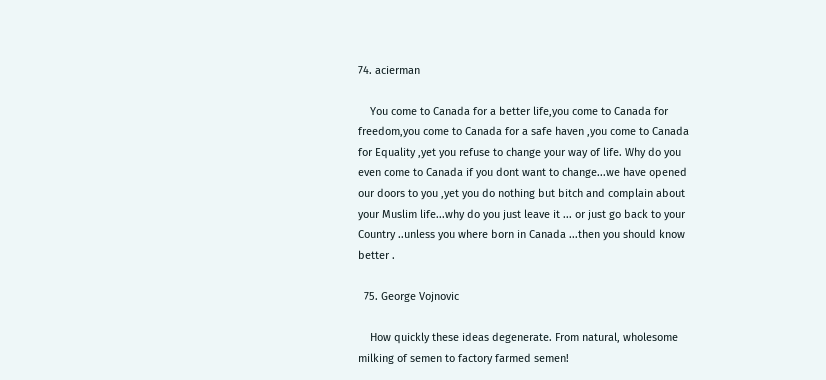74. acierman

    You come to Canada for a better life,you come to Canada for freedom,you come to Canada for a safe haven ,you come to Canada for Equality ,yet you refuse to change your way of life. Why do you even come to Canada if you dont want to change...we have opened our doors to you ,yet you do nothing but bitch and complain about your Muslim life...why do you just leave it ... or just go back to your Country ..unless you where born in Canada ...then you should know better .

  75. George Vojnovic

    How quickly these ideas degenerate. From natural, wholesome milking of semen to factory farmed semen!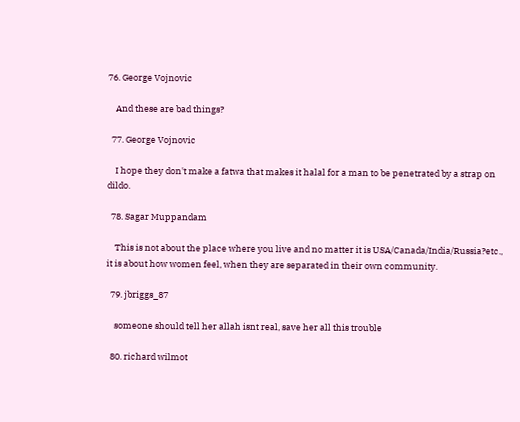76. George Vojnovic

    And these are bad things?

  77. George Vojnovic

    I hope they don't make a fatwa that makes it halal for a man to be penetrated by a strap on dildo.

  78. Sagar Muppandam

    This is not about the place where you live and no matter it is USA/Canada/India/Russia?etc., it is about how women feel, when they are separated in their own community.

  79. jbriggs_87

    someone should tell her allah isnt real, save her all this trouble

  80. richard wilmot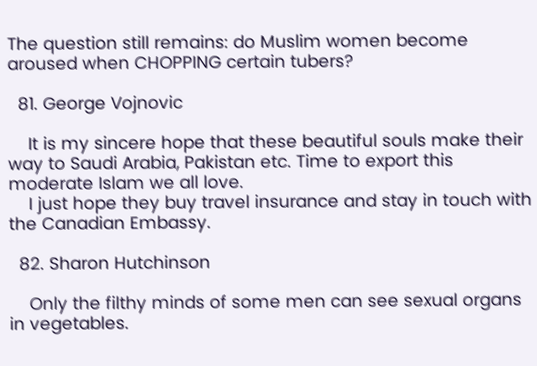The question still remains: do Muslim women become aroused when CHOPPING certain tubers?

  81. George Vojnovic

    It is my sincere hope that these beautiful souls make their way to Saudi Arabia, Pakistan etc. Time to export this moderate Islam we all love.
    I just hope they buy travel insurance and stay in touch with the Canadian Embassy.

  82. Sharon Hutchinson

    Only the filthy minds of some men can see sexual organs in vegetables.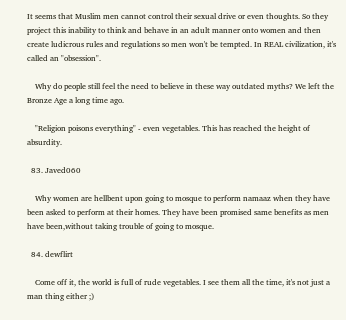It seems that Muslim men cannot control their sexual drive or even thoughts. So they project this inability to think and behave in an adult manner onto women and then create ludicrous rules and regulations so men won't be tempted. In REAL civilization, it's called an "obsession".

    Why do people still feel the need to believe in these way outdated myths? We left the Bronze Age a long time ago.

    "Religion poisons everything" - even vegetables. This has reached the height of absurdity.

  83. Javed060

    Why women are hellbent upon going to mosque to perform namaaz when they have been asked to perform at their homes. They have been promised same benefits as men have been,without taking trouble of going to mosque.

  84. dewflirt

    Come off it, the world is full of rude vegetables. I see them all the time, it's not just a man thing either ;)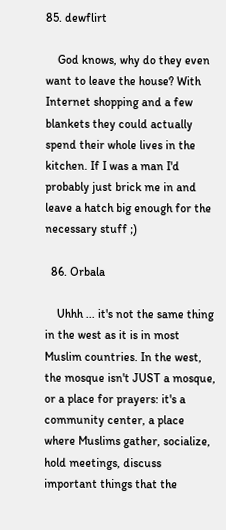85. dewflirt

    God knows, why do they even want to leave the house? With Internet shopping and a few blankets they could actually spend their whole lives in the kitchen. If I was a man I'd probably just brick me in and leave a hatch big enough for the necessary stuff ;)

  86. Orbala

    Uhhh ... it's not the same thing in the west as it is in most Muslim countries. In the west, the mosque isn't JUST a mosque, or a place for prayers: it's a community center, a place where Muslims gather, socialize, hold meetings, discuss important things that the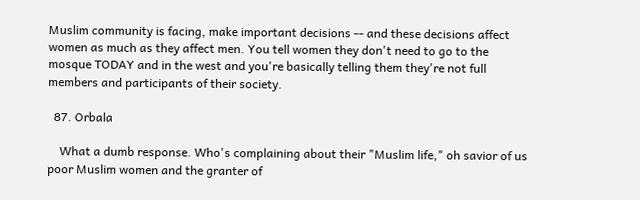Muslim community is facing, make important decisions -- and these decisions affect women as much as they affect men. You tell women they don't need to go to the mosque TODAY and in the west and you're basically telling them they're not full members and participants of their society.

  87. Orbala

    What a dumb response. Who's complaining about their "Muslim life," oh savior of us poor Muslim women and the granter of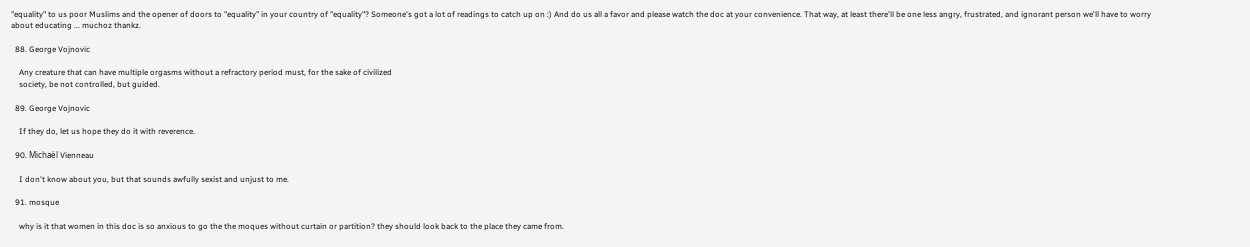"equality" to us poor Muslims and the opener of doors to "equality" in your country of "equality"? Someone's got a lot of readings to catch up on :) And do us all a favor and please watch the doc at your convenience. That way, at least there'll be one less angry, frustrated, and ignorant person we'll have to worry about educating ... muchoz thankz.

  88. George Vojnovic

    Any creature that can have multiple orgasms without a refractory period must, for the sake of civilized
    society, be not controlled, but guided.

  89. George Vojnovic

    If they do, let us hope they do it with reverence.

  90. Michaël Vienneau

    I don't know about you, but that sounds awfully sexist and unjust to me.

  91. mosque

    why is it that women in this doc is so anxious to go the the moques without curtain or partition? they should look back to the place they came from.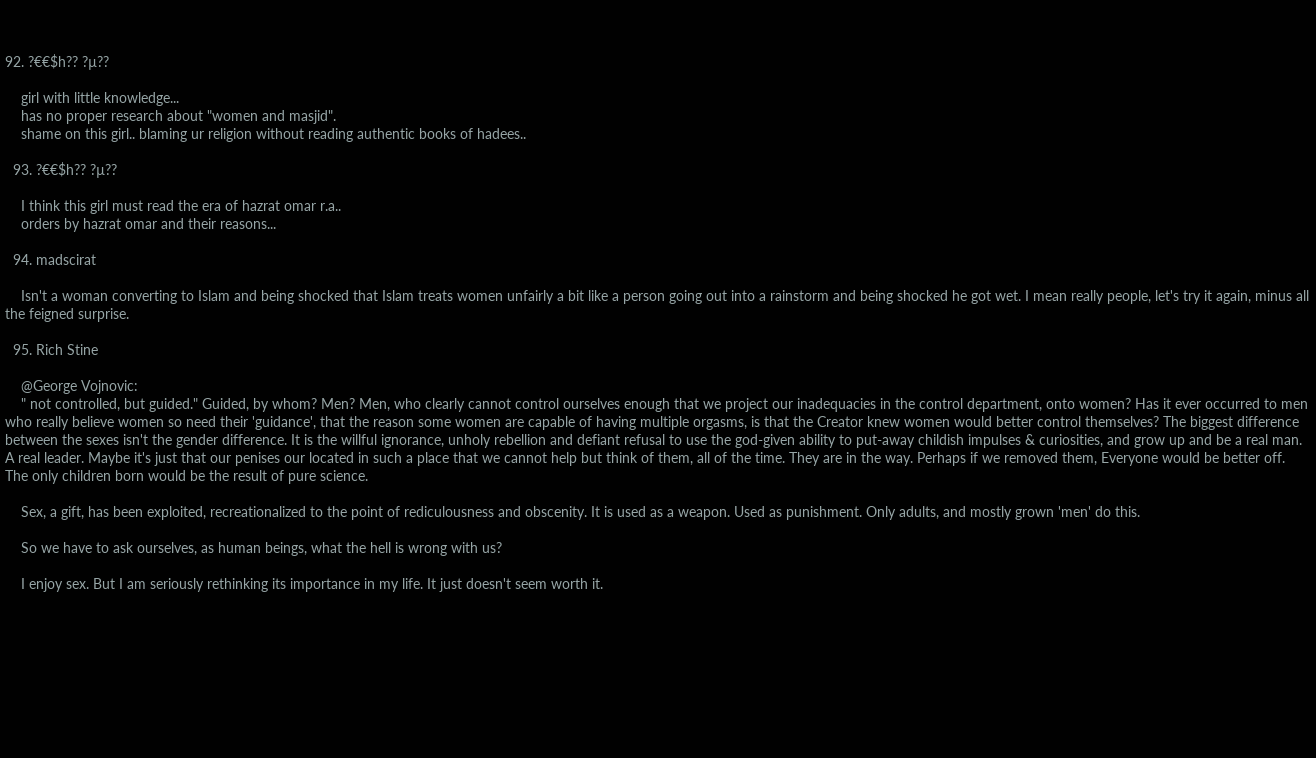92. ?€€$h?? ?µ??

    girl with little knowledge...
    has no proper research about "women and masjid".
    shame on this girl.. blaming ur religion without reading authentic books of hadees..

  93. ?€€$h?? ?µ??

    I think this girl must read the era of hazrat omar r.a..
    orders by hazrat omar and their reasons...

  94. madscirat

    Isn't a woman converting to Islam and being shocked that Islam treats women unfairly a bit like a person going out into a rainstorm and being shocked he got wet. I mean really people, let's try it again, minus all the feigned surprise.

  95. Rich Stine

    @George Vojnovic:
    " not controlled, but guided." Guided, by whom? Men? Men, who clearly cannot control ourselves enough that we project our inadequacies in the control department, onto women? Has it ever occurred to men who really believe women so need their 'guidance', that the reason some women are capable of having multiple orgasms, is that the Creator knew women would better control themselves? The biggest difference between the sexes isn't the gender difference. It is the willful ignorance, unholy rebellion and defiant refusal to use the god-given ability to put-away childish impulses & curiosities, and grow up and be a real man. A real leader. Maybe it's just that our penises our located in such a place that we cannot help but think of them, all of the time. They are in the way. Perhaps if we removed them, Everyone would be better off. The only children born would be the result of pure science.

    Sex, a gift, has been exploited, recreationalized to the point of rediculousness and obscenity. It is used as a weapon. Used as punishment. Only adults, and mostly grown 'men' do this.

    So we have to ask ourselves, as human beings, what the hell is wrong with us?

    I enjoy sex. But I am seriously rethinking its importance in my life. It just doesn't seem worth it.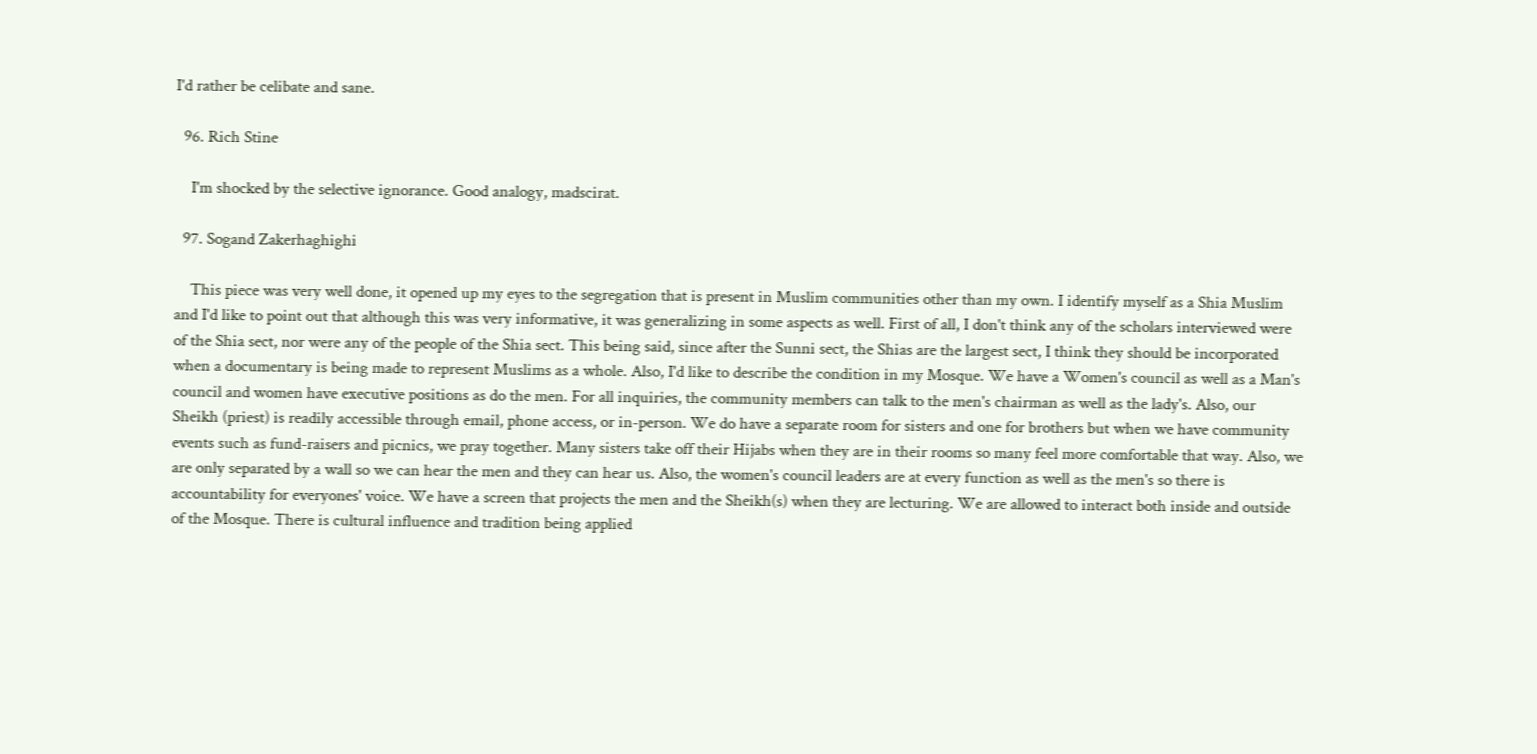I'd rather be celibate and sane.

  96. Rich Stine

    I'm shocked by the selective ignorance. Good analogy, madscirat.

  97. Sogand Zakerhaghighi

    This piece was very well done, it opened up my eyes to the segregation that is present in Muslim communities other than my own. I identify myself as a Shia Muslim and I'd like to point out that although this was very informative, it was generalizing in some aspects as well. First of all, I don't think any of the scholars interviewed were of the Shia sect, nor were any of the people of the Shia sect. This being said, since after the Sunni sect, the Shias are the largest sect, I think they should be incorporated when a documentary is being made to represent Muslims as a whole. Also, I'd like to describe the condition in my Mosque. We have a Women's council as well as a Man's council and women have executive positions as do the men. For all inquiries, the community members can talk to the men's chairman as well as the lady's. Also, our Sheikh (priest) is readily accessible through email, phone access, or in-person. We do have a separate room for sisters and one for brothers but when we have community events such as fund-raisers and picnics, we pray together. Many sisters take off their Hijabs when they are in their rooms so many feel more comfortable that way. Also, we are only separated by a wall so we can hear the men and they can hear us. Also, the women's council leaders are at every function as well as the men's so there is accountability for everyones' voice. We have a screen that projects the men and the Sheikh(s) when they are lecturing. We are allowed to interact both inside and outside of the Mosque. There is cultural influence and tradition being applied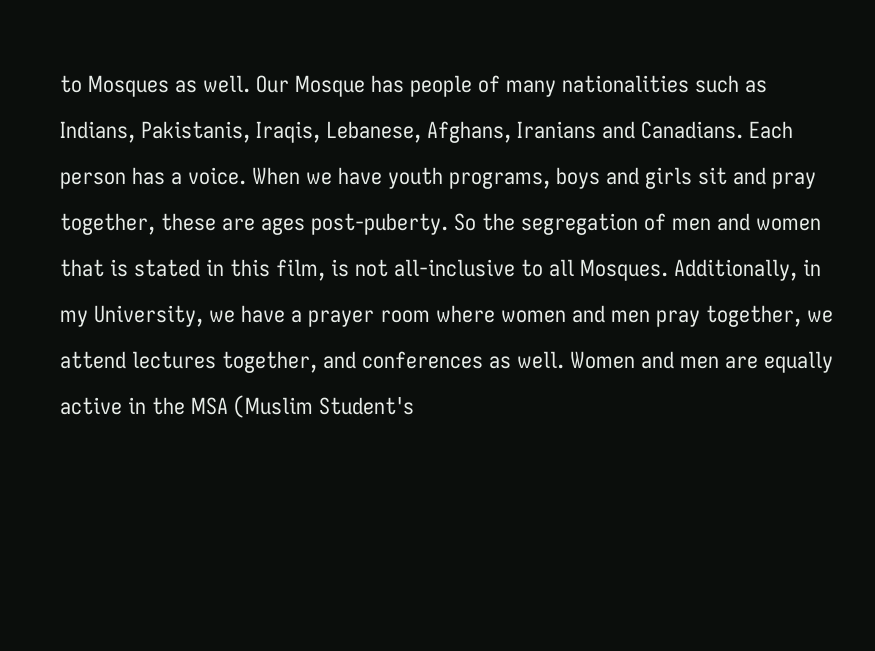to Mosques as well. Our Mosque has people of many nationalities such as Indians, Pakistanis, Iraqis, Lebanese, Afghans, Iranians and Canadians. Each person has a voice. When we have youth programs, boys and girls sit and pray together, these are ages post-puberty. So the segregation of men and women that is stated in this film, is not all-inclusive to all Mosques. Additionally, in my University, we have a prayer room where women and men pray together, we attend lectures together, and conferences as well. Women and men are equally active in the MSA (Muslim Student's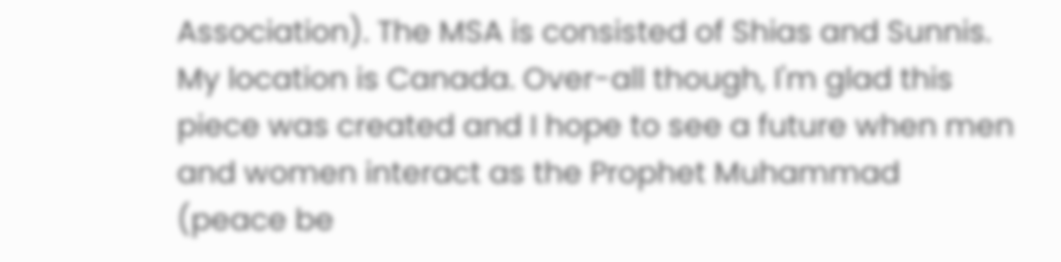Association). The MSA is consisted of Shias and Sunnis. My location is Canada. Over-all though, I'm glad this piece was created and I hope to see a future when men and women interact as the Prophet Muhammad (peace be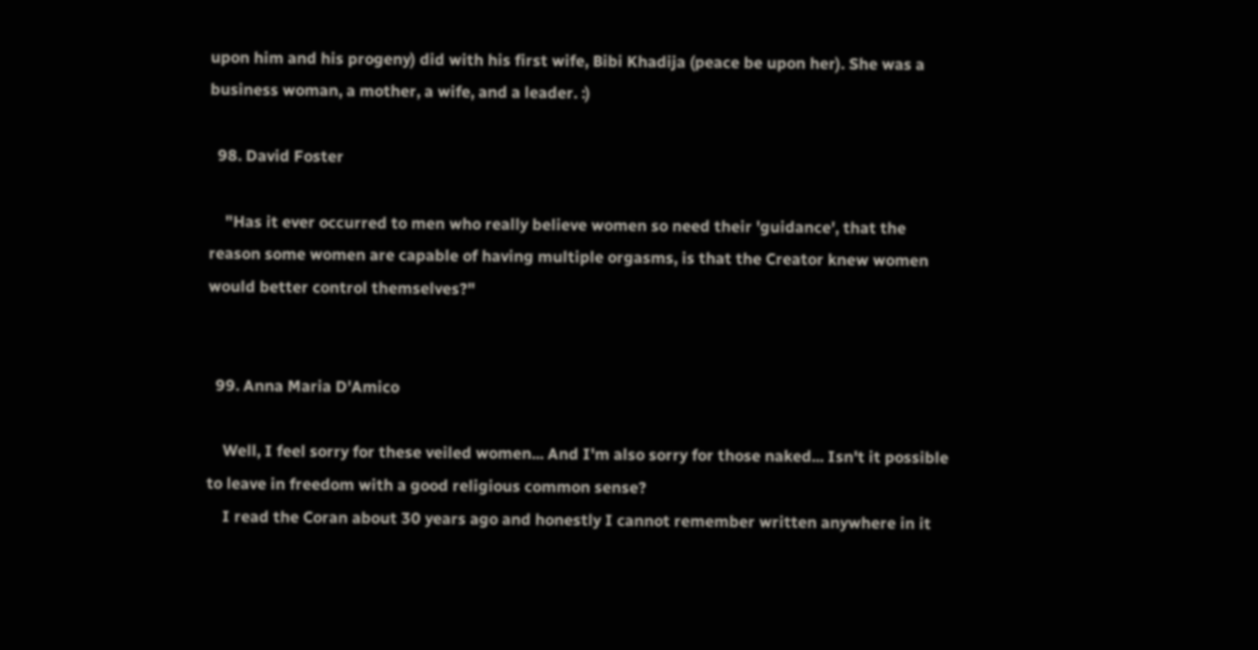upon him and his progeny) did with his first wife, Bibi Khadija (peace be upon her). She was a business woman, a mother, a wife, and a leader. :)

  98. David Foster

    "Has it ever occurred to men who really believe women so need their 'guidance', that the reason some women are capable of having multiple orgasms, is that the Creator knew women would better control themselves?"


  99. Anna Maria D'Amico

    Well, I feel sorry for these veiled women... And I'm also sorry for those naked... Isn't it possible to leave in freedom with a good religious common sense?
    I read the Coran about 30 years ago and honestly I cannot remember written anywhere in it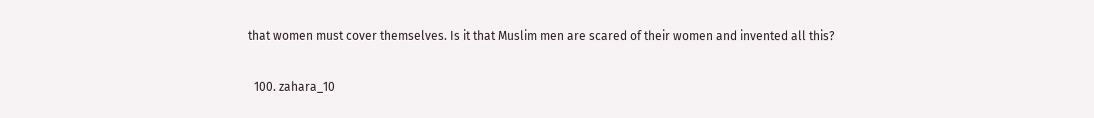that women must cover themselves. Is it that Muslim men are scared of their women and invented all this?

  100. zahara_10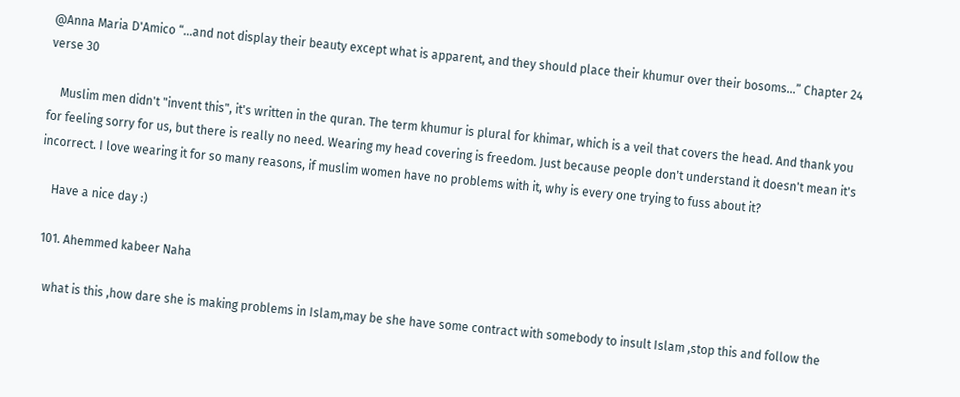@Anna Maria D'Amico “...and not display their beauty except what is apparent, and they should place their khumur over their bosoms...” Chapter 24 verse 30

    Muslim men didn't "invent this", it's written in the quran. The term khumur is plural for khimar, which is a veil that covers the head. And thank you for feeling sorry for us, but there is really no need. Wearing my head covering is freedom. Just because people don't understand it doesn't mean it's incorrect. I love wearing it for so many reasons, if muslim women have no problems with it, why is every one trying to fuss about it?

    Have a nice day :)

  101. Ahemmed kabeer Naha

    what is this ,how dare she is making problems in Islam,may be she have some contract with somebody to insult Islam ,stop this and follow the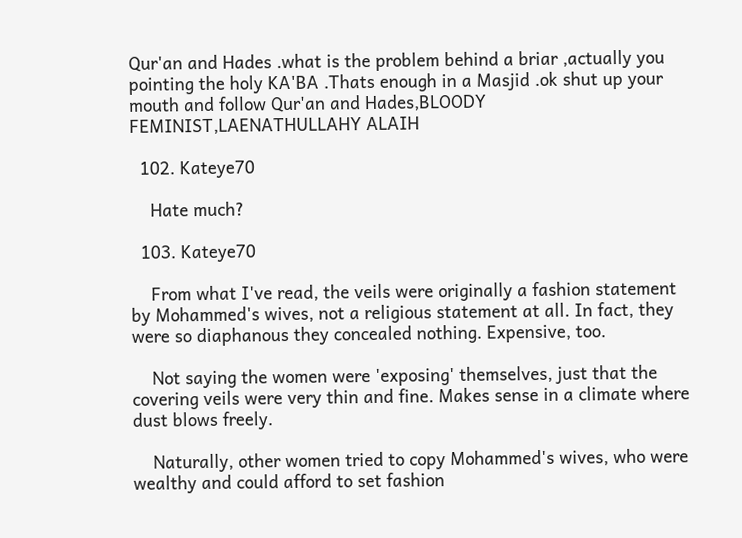Qur'an and Hades .what is the problem behind a briar ,actually you pointing the holy KA'BA .Thats enough in a Masjid .ok shut up your mouth and follow Qur'an and Hades,BLOODY FEMINIST,LAENATHULLAHY ALAIH

  102. Kateye70

    Hate much?

  103. Kateye70

    From what I've read, the veils were originally a fashion statement by Mohammed's wives, not a religious statement at all. In fact, they were so diaphanous they concealed nothing. Expensive, too.

    Not saying the women were 'exposing' themselves, just that the covering veils were very thin and fine. Makes sense in a climate where dust blows freely.

    Naturally, other women tried to copy Mohammed's wives, who were wealthy and could afford to set fashion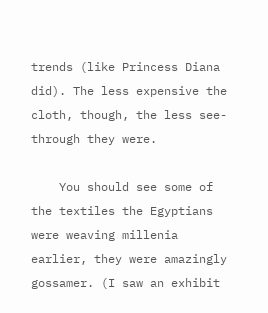trends (like Princess Diana did). The less expensive the cloth, though, the less see-through they were.

    You should see some of the textiles the Egyptians were weaving millenia earlier, they were amazingly gossamer. (I saw an exhibit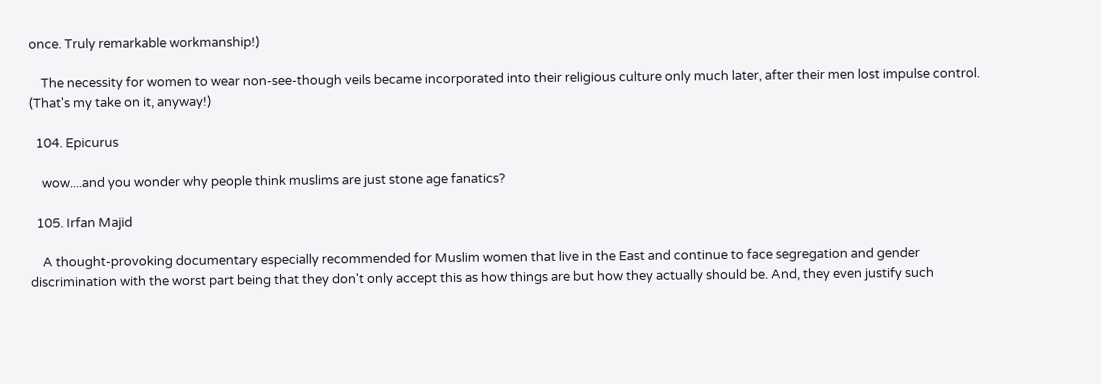once. Truly remarkable workmanship!)

    The necessity for women to wear non-see-though veils became incorporated into their religious culture only much later, after their men lost impulse control. (That's my take on it, anyway!)

  104. Epicurus

    wow....and you wonder why people think muslims are just stone age fanatics?

  105. Irfan Majid

    A thought-provoking documentary especially recommended for Muslim women that live in the East and continue to face segregation and gender discrimination with the worst part being that they don't only accept this as how things are but how they actually should be. And, they even justify such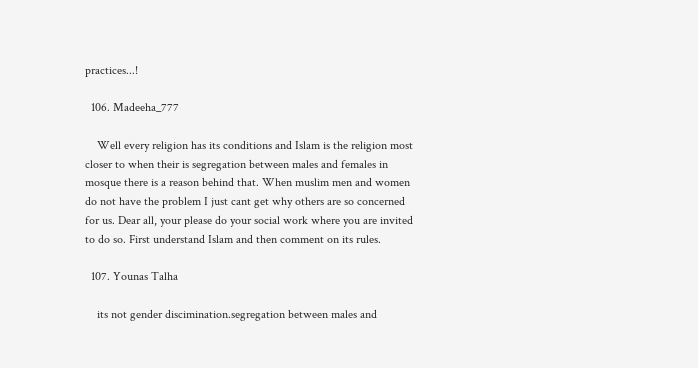practices...!

  106. Madeeha_777

    Well every religion has its conditions and Islam is the religion most closer to when their is segregation between males and females in mosque there is a reason behind that. When muslim men and women do not have the problem I just cant get why others are so concerned for us. Dear all, your please do your social work where you are invited to do so. First understand Islam and then comment on its rules.

  107. Younas Talha

    its not gender discimination.segregation between males and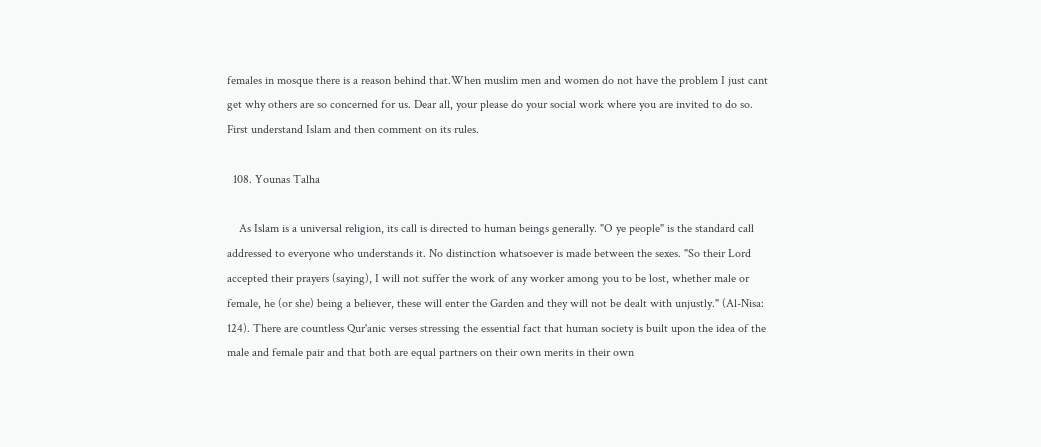females in mosque there is a reason behind that.When muslim men and women do not have the problem I just cant get why others are so concerned for us. Dear all, your please do your social work where you are invited to do so. First understand Islam and then comment on its rules.

  108. Younas Talha

    As Islam is a universal religion, its call is directed to human beings generally. "O ye people" is the standard call addressed to everyone who understands it. No distinction whatsoever is made between the sexes. "So their Lord accepted their prayers (saying), I will not suffer the work of any worker among you to be lost, whether male or female, he (or she) being a believer, these will enter the Garden and they will not be dealt with unjustly." (Al-Nisa: 124). There are countless Qur'anic verses stressing the essential fact that human society is built upon the idea of the male and female pair and that both are equal partners on their own merits in their own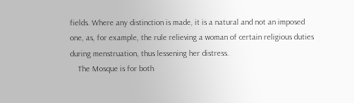fields. Where any distinction is made, it is a natural and not an imposed one, as, for example, the rule relieving a woman of certain religious duties during menstruation, thus lessening her distress.
    The Mosque is for both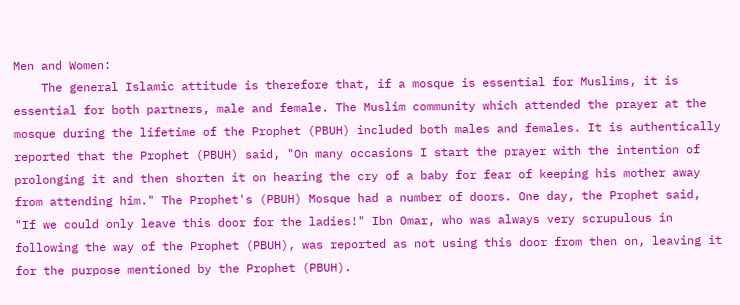Men and Women:
    The general Islamic attitude is therefore that, if a mosque is essential for Muslims, it is essential for both partners, male and female. The Muslim community which attended the prayer at the mosque during the lifetime of the Prophet (PBUH) included both males and females. It is authentically reported that the Prophet (PBUH) said, "On many occasions I start the prayer with the intention of prolonging it and then shorten it on hearing the cry of a baby for fear of keeping his mother away from attending him." The Prophet's (PBUH) Mosque had a number of doors. One day, the Prophet said, "If we could only leave this door for the ladies!" Ibn Omar, who was always very scrupulous in following the way of the Prophet (PBUH), was reported as not using this door from then on, leaving it for the purpose mentioned by the Prophet (PBUH).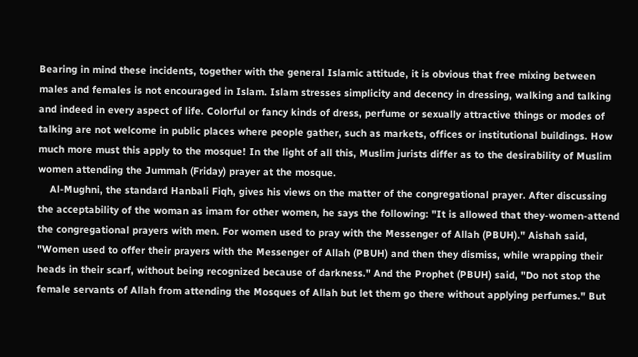Bearing in mind these incidents, together with the general Islamic attitude, it is obvious that free mixing between males and females is not encouraged in Islam. Islam stresses simplicity and decency in dressing, walking and talking and indeed in every aspect of life. Colorful or fancy kinds of dress, perfume or sexually attractive things or modes of talking are not welcome in public places where people gather, such as markets, offices or institutional buildings. How much more must this apply to the mosque! In the light of all this, Muslim jurists differ as to the desirability of Muslim women attending the Jummah (Friday) prayer at the mosque.
    Al-Mughni, the standard Hanbali Fiqh, gives his views on the matter of the congregational prayer. After discussing the acceptability of the woman as imam for other women, he says the following: "It is allowed that they-women-attend the congregational prayers with men. For women used to pray with the Messenger of Allah (PBUH)." Aishah said, "Women used to offer their prayers with the Messenger of Allah (PBUH) and then they dismiss, while wrapping their heads in their scarf, without being recognized because of darkness." And the Prophet (PBUH) said, "Do not stop the female servants of Allah from attending the Mosques of Allah but let them go there without applying perfumes." But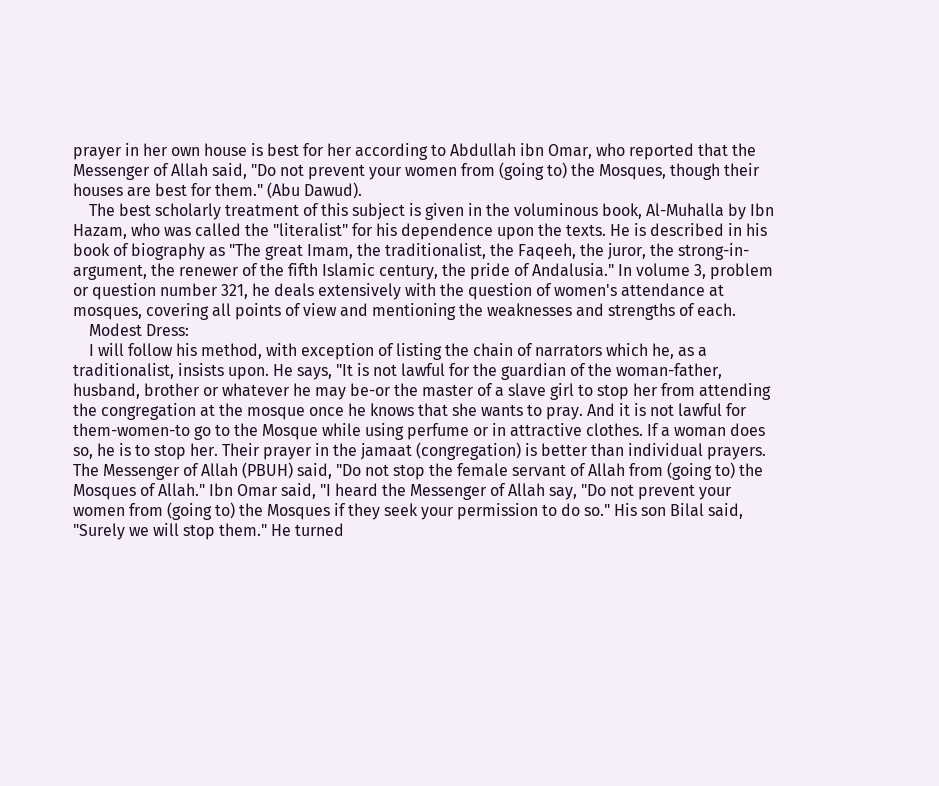prayer in her own house is best for her according to Abdullah ibn Omar, who reported that the Messenger of Allah said, "Do not prevent your women from (going to) the Mosques, though their houses are best for them." (Abu Dawud).
    The best scholarly treatment of this subject is given in the voluminous book, Al-Muhalla by Ibn Hazam, who was called the "literalist" for his dependence upon the texts. He is described in his book of biography as "The great Imam, the traditionalist, the Faqeeh, the juror, the strong-in-argument, the renewer of the fifth Islamic century, the pride of Andalusia." In volume 3, problem or question number 321, he deals extensively with the question of women's attendance at mosques, covering all points of view and mentioning the weaknesses and strengths of each.
    Modest Dress:
    I will follow his method, with exception of listing the chain of narrators which he, as a traditionalist, insists upon. He says, "It is not lawful for the guardian of the woman-father, husband, brother or whatever he may be-or the master of a slave girl to stop her from attending the congregation at the mosque once he knows that she wants to pray. And it is not lawful for them-women-to go to the Mosque while using perfume or in attractive clothes. If a woman does so, he is to stop her. Their prayer in the jamaat (congregation) is better than individual prayers. The Messenger of Allah (PBUH) said, "Do not stop the female servant of Allah from (going to) the Mosques of Allah." Ibn Omar said, "I heard the Messenger of Allah say, "Do not prevent your women from (going to) the Mosques if they seek your permission to do so." His son Bilal said, "Surely we will stop them." He turned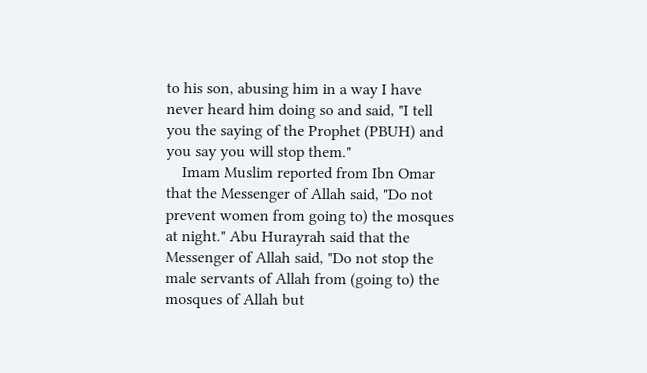to his son, abusing him in a way I have never heard him doing so and said, "I tell you the saying of the Prophet (PBUH) and you say you will stop them."
    Imam Muslim reported from Ibn Omar that the Messenger of Allah said, "Do not prevent women from going to) the mosques at night." Abu Hurayrah said that the Messenger of Allah said, "Do not stop the male servants of Allah from (going to) the mosques of Allah but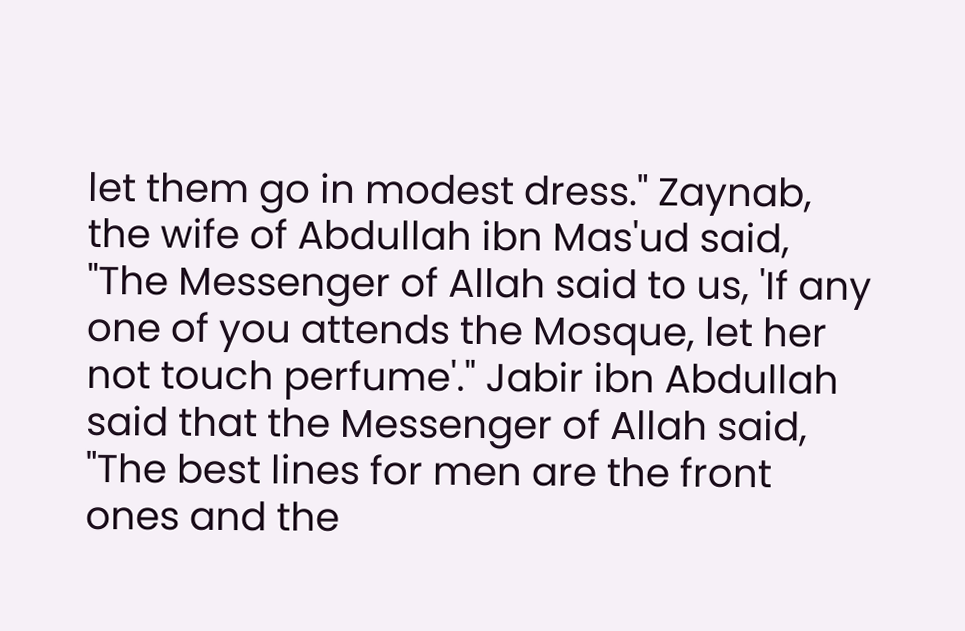let them go in modest dress." Zaynab, the wife of Abdullah ibn Mas'ud said, "The Messenger of Allah said to us, 'If any one of you attends the Mosque, let her not touch perfume'." Jabir ibn Abdullah said that the Messenger of Allah said, "The best lines for men are the front ones and the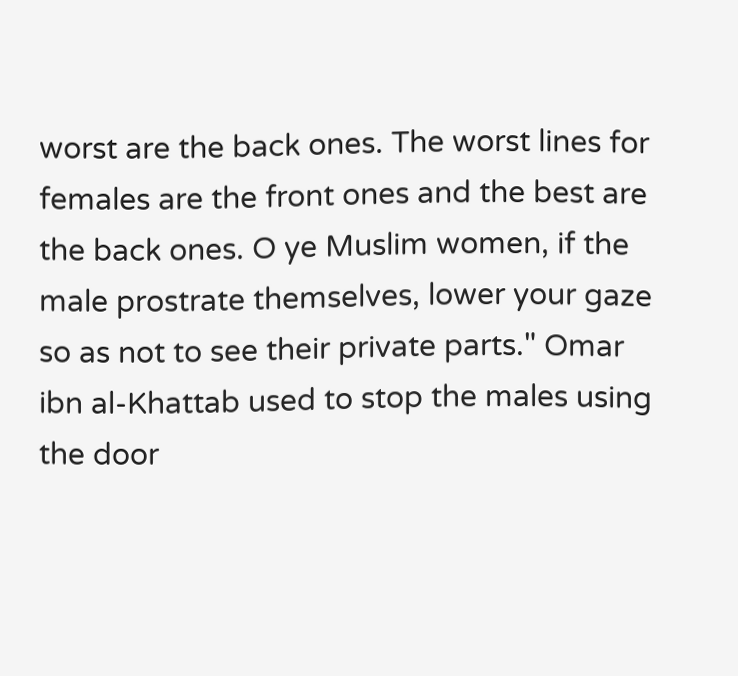worst are the back ones. The worst lines for females are the front ones and the best are the back ones. O ye Muslim women, if the male prostrate themselves, lower your gaze so as not to see their private parts." Omar ibn al-Khattab used to stop the males using the door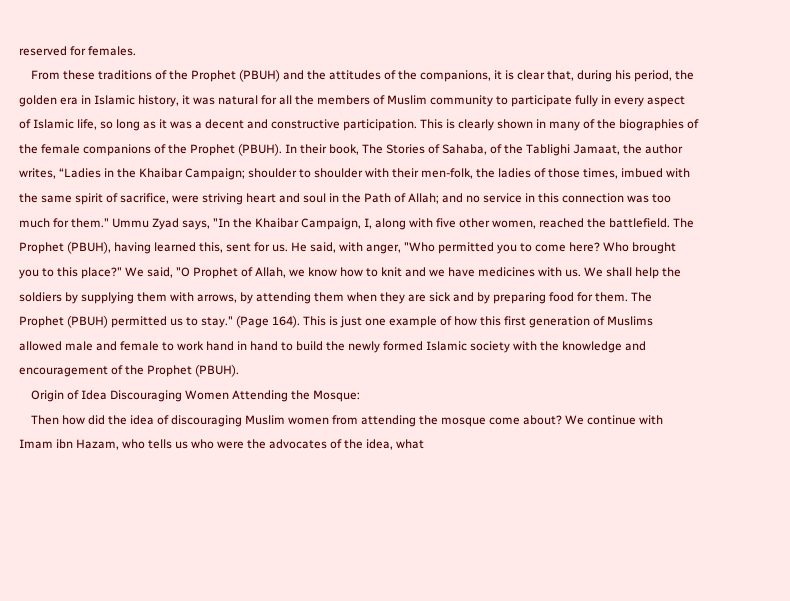reserved for females.
    From these traditions of the Prophet (PBUH) and the attitudes of the companions, it is clear that, during his period, the golden era in Islamic history, it was natural for all the members of Muslim community to participate fully in every aspect of Islamic life, so long as it was a decent and constructive participation. This is clearly shown in many of the biographies of the female companions of the Prophet (PBUH). In their book, The Stories of Sahaba, of the Tablighi Jamaat, the author writes, “Ladies in the Khaibar Campaign; shoulder to shoulder with their men-folk, the ladies of those times, imbued with the same spirit of sacrifice, were striving heart and soul in the Path of Allah; and no service in this connection was too much for them." Ummu Zyad says, "In the Khaibar Campaign, I, along with five other women, reached the battlefield. The Prophet (PBUH), having learned this, sent for us. He said, with anger, "Who permitted you to come here? Who brought you to this place?" We said, "O Prophet of Allah, we know how to knit and we have medicines with us. We shall help the soldiers by supplying them with arrows, by attending them when they are sick and by preparing food for them. The Prophet (PBUH) permitted us to stay." (Page 164). This is just one example of how this first generation of Muslims allowed male and female to work hand in hand to build the newly formed Islamic society with the knowledge and encouragement of the Prophet (PBUH).
    Origin of Idea Discouraging Women Attending the Mosque:
    Then how did the idea of discouraging Muslim women from attending the mosque come about? We continue with Imam ibn Hazam, who tells us who were the advocates of the idea, what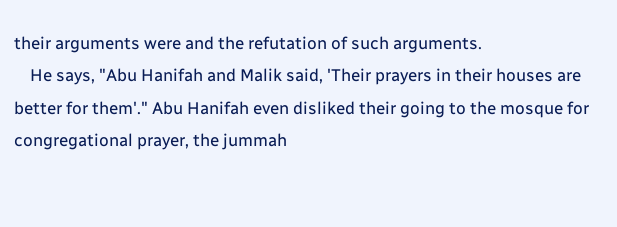their arguments were and the refutation of such arguments.
    He says, "Abu Hanifah and Malik said, 'Their prayers in their houses are better for them'." Abu Hanifah even disliked their going to the mosque for congregational prayer, the jummah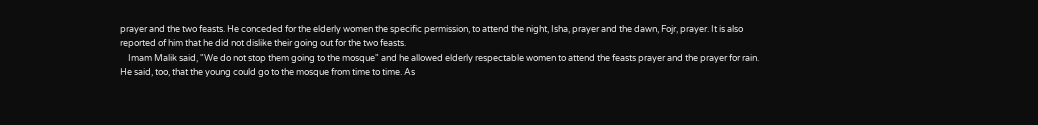prayer and the two feasts. He conceded for the elderly women the specific permission, to attend the night, Isha, prayer and the dawn, Fojr, prayer. It is also reported of him that he did not dislike their going out for the two feasts.
    Imam Malik said, "We do not stop them going to the mosque" and he allowed elderly respectable women to attend the feasts prayer and the prayer for rain. He said, too, that the young could go to the mosque from time to time. As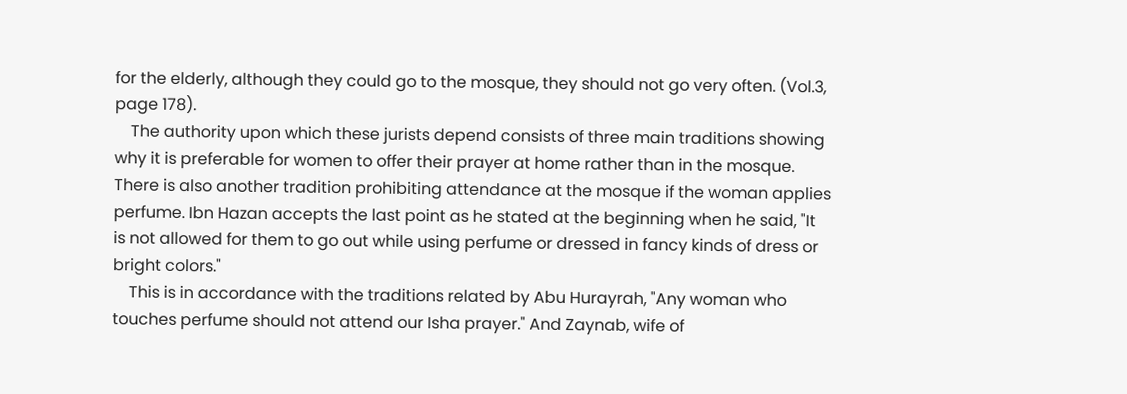for the elderly, although they could go to the mosque, they should not go very often. (Vol.3, page 178).
    The authority upon which these jurists depend consists of three main traditions showing why it is preferable for women to offer their prayer at home rather than in the mosque. There is also another tradition prohibiting attendance at the mosque if the woman applies perfume. Ibn Hazan accepts the last point as he stated at the beginning when he said, "It is not allowed for them to go out while using perfume or dressed in fancy kinds of dress or bright colors."
    This is in accordance with the traditions related by Abu Hurayrah, "Any woman who touches perfume should not attend our Isha prayer." And Zaynab, wife of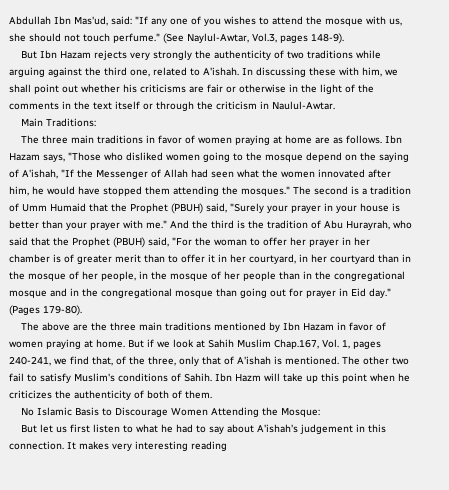Abdullah Ibn Mas'ud, said: "If any one of you wishes to attend the mosque with us, she should not touch perfume." (See Naylul-Awtar, Vol.3, pages 148-9).
    But Ibn Hazam rejects very strongly the authenticity of two traditions while arguing against the third one, related to A'ishah. In discussing these with him, we shall point out whether his criticisms are fair or otherwise in the light of the comments in the text itself or through the criticism in Naulul-Awtar.
    Main Traditions:
    The three main traditions in favor of women praying at home are as follows. Ibn Hazam says, "Those who disliked women going to the mosque depend on the saying of A'ishah, "If the Messenger of Allah had seen what the women innovated after him, he would have stopped them attending the mosques." The second is a tradition of Umm Humaid that the Prophet (PBUH) said, "Surely your prayer in your house is better than your prayer with me." And the third is the tradition of Abu Hurayrah, who said that the Prophet (PBUH) said, "For the woman to offer her prayer in her chamber is of greater merit than to offer it in her courtyard, in her courtyard than in the mosque of her people, in the mosque of her people than in the congregational mosque and in the congregational mosque than going out for prayer in Eid day." (Pages 179-80).
    The above are the three main traditions mentioned by Ibn Hazam in favor of women praying at home. But if we look at Sahih Muslim Chap.167, Vol. 1, pages 240-241, we find that, of the three, only that of A'ishah is mentioned. The other two fail to satisfy Muslim's conditions of Sahih. Ibn Hazm will take up this point when he criticizes the authenticity of both of them.
    No Islamic Basis to Discourage Women Attending the Mosque:
    But let us first listen to what he had to say about A'ishah's judgement in this connection. It makes very interesting reading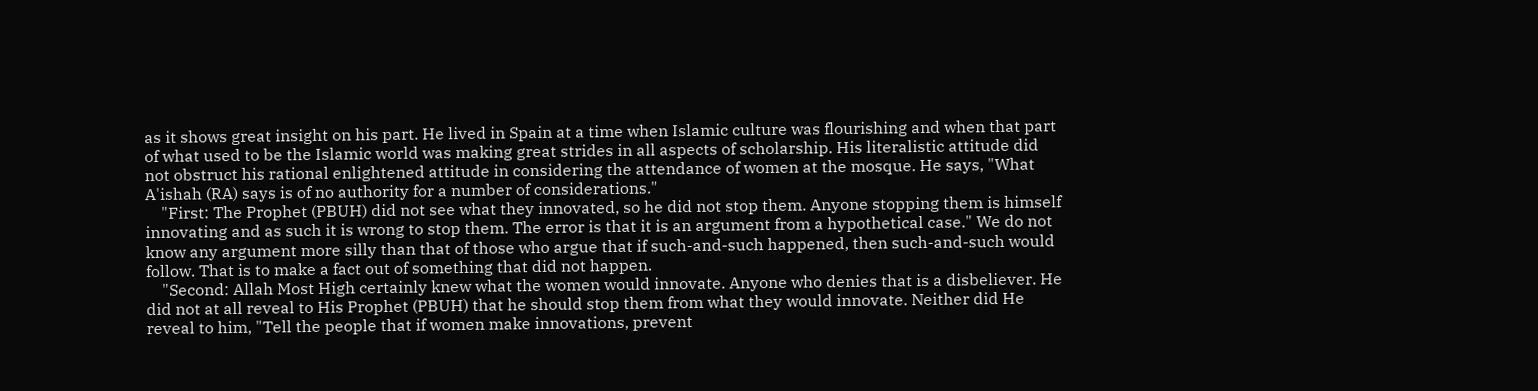as it shows great insight on his part. He lived in Spain at a time when Islamic culture was flourishing and when that part of what used to be the Islamic world was making great strides in all aspects of scholarship. His literalistic attitude did not obstruct his rational enlightened attitude in considering the attendance of women at the mosque. He says, "What A'ishah (RA) says is of no authority for a number of considerations."
    "First: The Prophet (PBUH) did not see what they innovated, so he did not stop them. Anyone stopping them is himself innovating and as such it is wrong to stop them. The error is that it is an argument from a hypothetical case." We do not know any argument more silly than that of those who argue that if such-and-such happened, then such-and-such would follow. That is to make a fact out of something that did not happen.
    "Second: Allah Most High certainly knew what the women would innovate. Anyone who denies that is a disbeliever. He did not at all reveal to His Prophet (PBUH) that he should stop them from what they would innovate. Neither did He reveal to him, "Tell the people that if women make innovations, prevent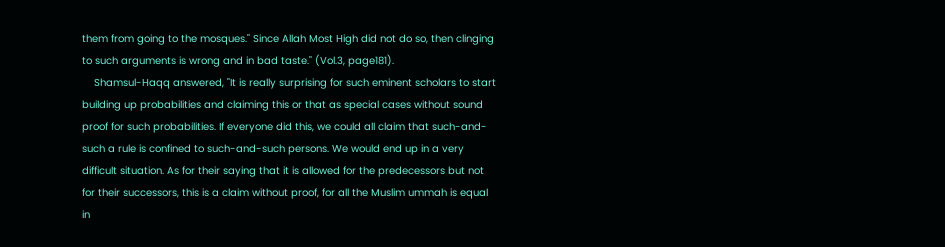them from going to the mosques." Since Allah Most High did not do so, then clinging to such arguments is wrong and in bad taste." (Vol.3, page181).
    Shamsul-Haqq answered, "It is really surprising for such eminent scholars to start building up probabilities and claiming this or that as special cases without sound proof for such probabilities. If everyone did this, we could all claim that such-and-such a rule is confined to such-and-such persons. We would end up in a very difficult situation. As for their saying that it is allowed for the predecessors but not for their successors, this is a claim without proof, for all the Muslim ummah is equal in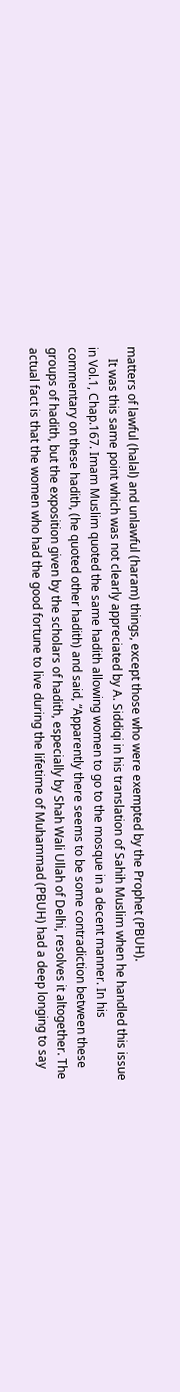matters of lawful (halal) and unlawful (haram) things, except those who were exempted by the Prophet (PBUH).
    It was this same point which was not clearly appreciated by A. Siddiqi in his translation of Sahih Muslim when he handled this issue in Vol.1, Chap.167. Imam Muslim quoted the same hadith allowing women to go to the mosque in a decent manner. In his commentary on these hadith, (he quoted other hadith) and said, “Apparently there seems to be some contradiction between these groups of hadith, but the exposition given by the scholars of hadith, especially by Shah Wali Ullah of Delhi, resolves it altogether. The actual fact is that the women who had the good fortune to live during the lifetime of Muhammad (PBUH) had a deep longing to say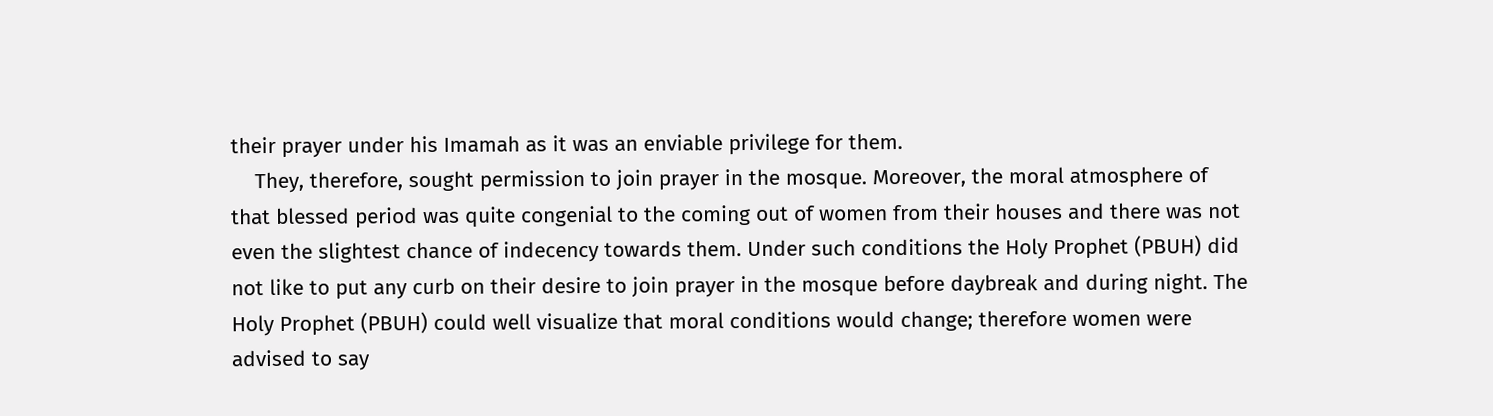their prayer under his Imamah as it was an enviable privilege for them.
    They, therefore, sought permission to join prayer in the mosque. Moreover, the moral atmosphere of that blessed period was quite congenial to the coming out of women from their houses and there was not even the slightest chance of indecency towards them. Under such conditions the Holy Prophet (PBUH) did not like to put any curb on their desire to join prayer in the mosque before daybreak and during night. The Holy Prophet (PBUH) could well visualize that moral conditions would change; therefore women were advised to say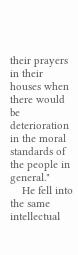their prayers in their houses when there would be deterioration in the moral standards of the people in general."
    He fell into the same intellectual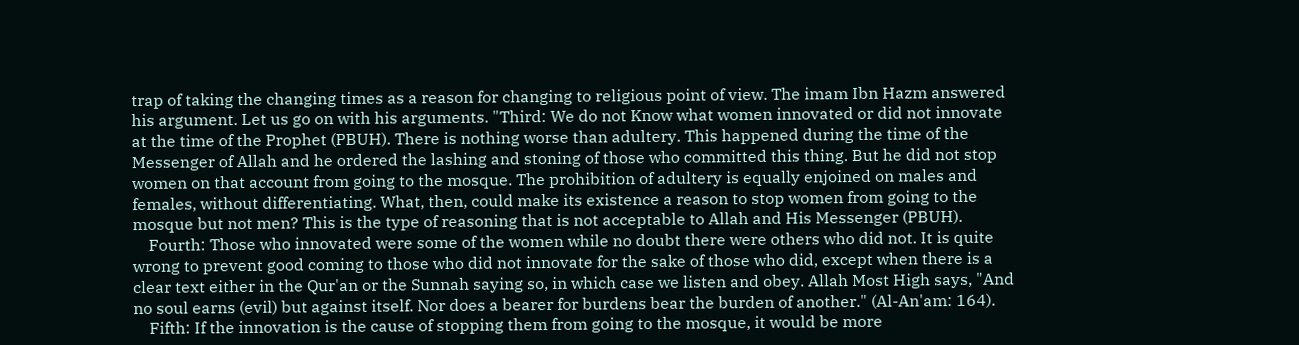trap of taking the changing times as a reason for changing to religious point of view. The imam Ibn Hazm answered his argument. Let us go on with his arguments. "Third: We do not Know what women innovated or did not innovate at the time of the Prophet (PBUH). There is nothing worse than adultery. This happened during the time of the Messenger of Allah and he ordered the lashing and stoning of those who committed this thing. But he did not stop women on that account from going to the mosque. The prohibition of adultery is equally enjoined on males and females, without differentiating. What, then, could make its existence a reason to stop women from going to the mosque but not men? This is the type of reasoning that is not acceptable to Allah and His Messenger (PBUH).
    Fourth: Those who innovated were some of the women while no doubt there were others who did not. It is quite wrong to prevent good coming to those who did not innovate for the sake of those who did, except when there is a clear text either in the Qur'an or the Sunnah saying so, in which case we listen and obey. Allah Most High says, "And no soul earns (evil) but against itself. Nor does a bearer for burdens bear the burden of another." (Al-An'am: 164).
    Fifth: If the innovation is the cause of stopping them from going to the mosque, it would be more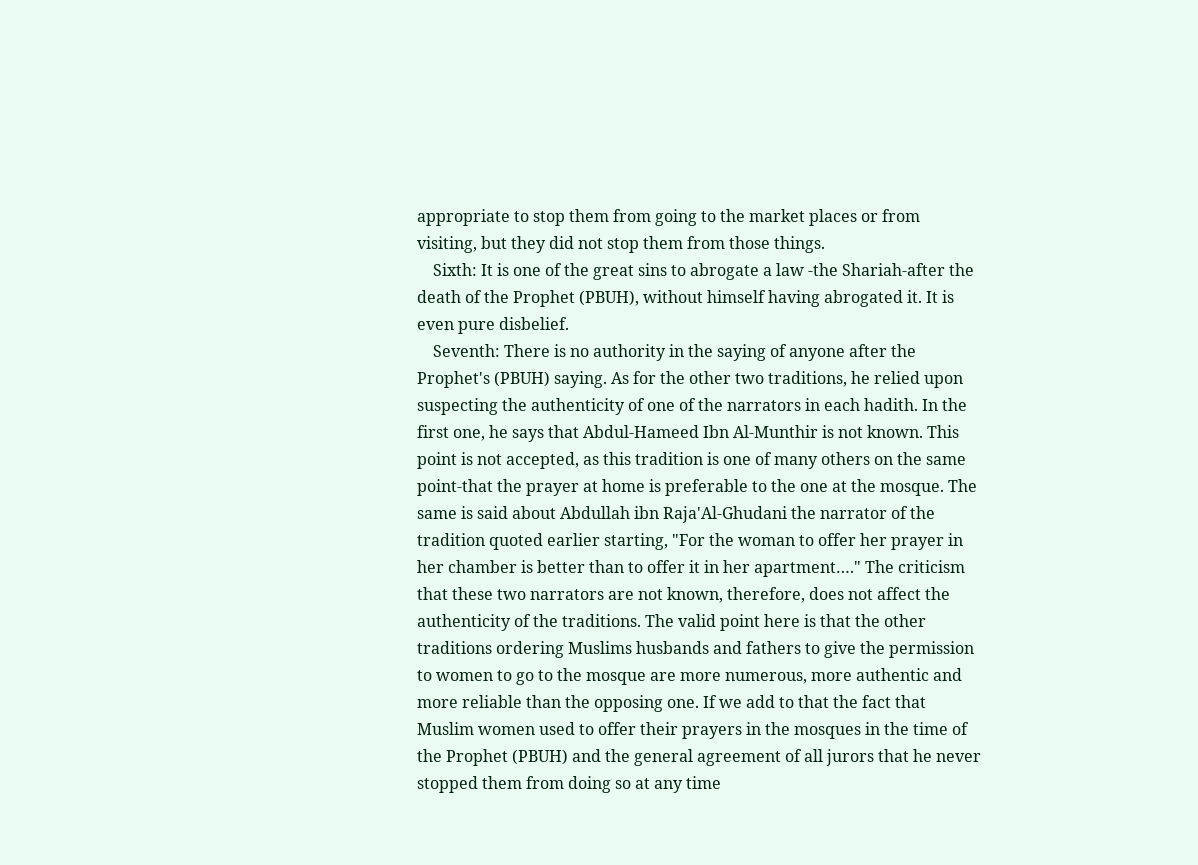appropriate to stop them from going to the market places or from visiting, but they did not stop them from those things.
    Sixth: It is one of the great sins to abrogate a law -the Shariah-after the death of the Prophet (PBUH), without himself having abrogated it. It is even pure disbelief.
    Seventh: There is no authority in the saying of anyone after the Prophet's (PBUH) saying. As for the other two traditions, he relied upon suspecting the authenticity of one of the narrators in each hadith. In the first one, he says that Abdul-Hameed Ibn Al-Munthir is not known. This point is not accepted, as this tradition is one of many others on the same point-that the prayer at home is preferable to the one at the mosque. The same is said about Abdullah ibn Raja'Al-Ghudani the narrator of the tradition quoted earlier starting, "For the woman to offer her prayer in her chamber is better than to offer it in her apartment…." The criticism that these two narrators are not known, therefore, does not affect the authenticity of the traditions. The valid point here is that the other traditions ordering Muslims husbands and fathers to give the permission to women to go to the mosque are more numerous, more authentic and more reliable than the opposing one. If we add to that the fact that Muslim women used to offer their prayers in the mosques in the time of the Prophet (PBUH) and the general agreement of all jurors that he never stopped them from doing so at any time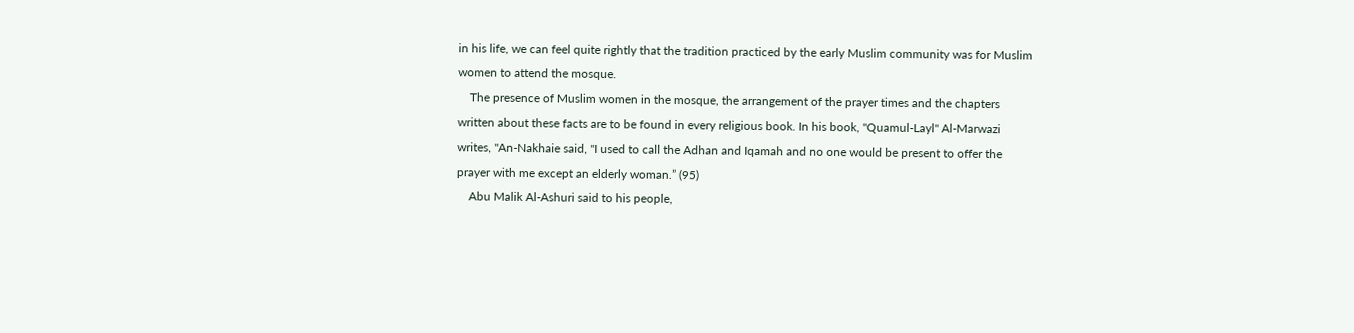in his life, we can feel quite rightly that the tradition practiced by the early Muslim community was for Muslim women to attend the mosque.
    The presence of Muslim women in the mosque, the arrangement of the prayer times and the chapters written about these facts are to be found in every religious book. In his book, "Quamul-Layl" Al-Marwazi writes, "An-Nakhaie said, "I used to call the Adhan and Iqamah and no one would be present to offer the prayer with me except an elderly woman.” (95)
    Abu Malik Al-Ashuri said to his people,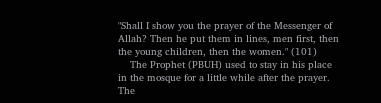"Shall I show you the prayer of the Messenger of Allah? Then he put them in lines, men first, then the young children, then the women." (101)
    The Prophet (PBUH) used to stay in his place in the mosque for a little while after the prayer. The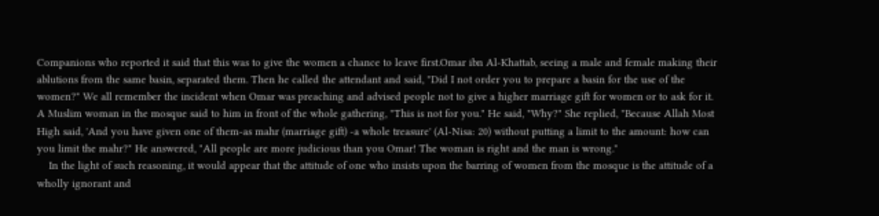Companions who reported it said that this was to give the women a chance to leave first.Omar ibn Al-Khattab, seeing a male and female making their ablutions from the same basin, separated them. Then he called the attendant and said, "Did I not order you to prepare a basin for the use of the women?" We all remember the incident when Omar was preaching and advised people not to give a higher marriage gift for women or to ask for it. A Muslim woman in the mosque said to him in front of the whole gathering, "This is not for you." He said, "Why?" She replied, "Because Allah Most High said, 'And you have given one of them-as mahr (marriage gift) -a whole treasure' (Al-Nisa: 20) without putting a limit to the amount: how can you limit the mahr?" He answered, "All people are more judicious than you Omar! The woman is right and the man is wrong."
    In the light of such reasoning, it would appear that the attitude of one who insists upon the barring of women from the mosque is the attitude of a wholly ignorant and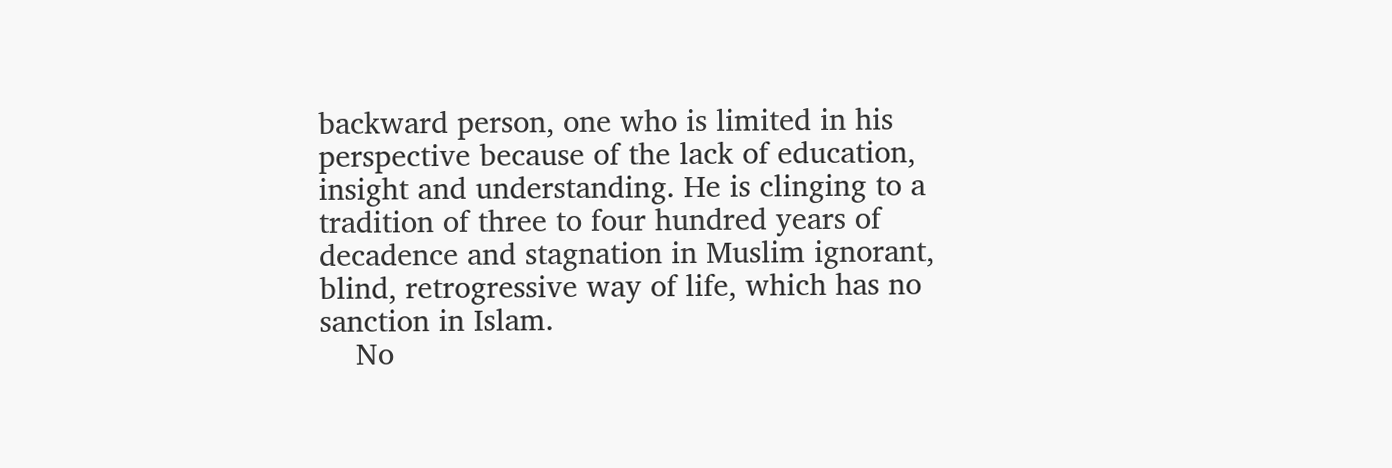backward person, one who is limited in his perspective because of the lack of education, insight and understanding. He is clinging to a tradition of three to four hundred years of decadence and stagnation in Muslim ignorant, blind, retrogressive way of life, which has no sanction in Islam.
    No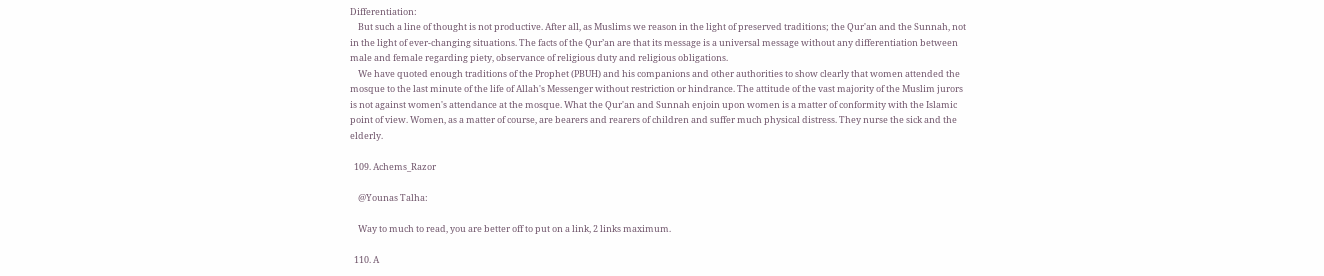Differentiation:
    But such a line of thought is not productive. After all, as Muslims we reason in the light of preserved traditions; the Qur'an and the Sunnah, not in the light of ever-changing situations. The facts of the Qur’an are that its message is a universal message without any differentiation between male and female regarding piety, observance of religious duty and religious obligations.
    We have quoted enough traditions of the Prophet (PBUH) and his companions and other authorities to show clearly that women attended the mosque to the last minute of the life of Allah's Messenger without restriction or hindrance. The attitude of the vast majority of the Muslim jurors is not against women's attendance at the mosque. What the Qur'an and Sunnah enjoin upon women is a matter of conformity with the Islamic point of view. Women, as a matter of course, are bearers and rearers of children and suffer much physical distress. They nurse the sick and the elderly.

  109. Achems_Razor

    @Younas Talha:

    Way to much to read, you are better off to put on a link, 2 links maximum.

  110. A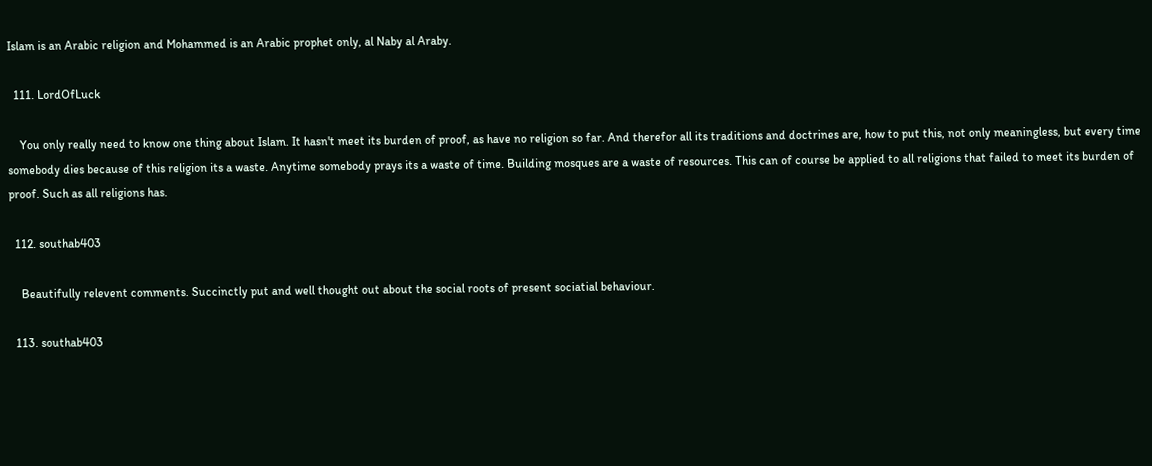Islam is an Arabic religion and Mohammed is an Arabic prophet only, al Naby al Araby.

  111. LordOfLuck

    You only really need to know one thing about Islam. It hasn't meet its burden of proof, as have no religion so far. And therefor all its traditions and doctrines are, how to put this, not only meaningless, but every time somebody dies because of this religion its a waste. Anytime somebody prays its a waste of time. Building mosques are a waste of resources. This can of course be applied to all religions that failed to meet its burden of proof. Such as all religions has.

  112. southab403

    Beautifully relevent comments. Succinctly put and well thought out about the social roots of present sociatial behaviour.

  113. southab403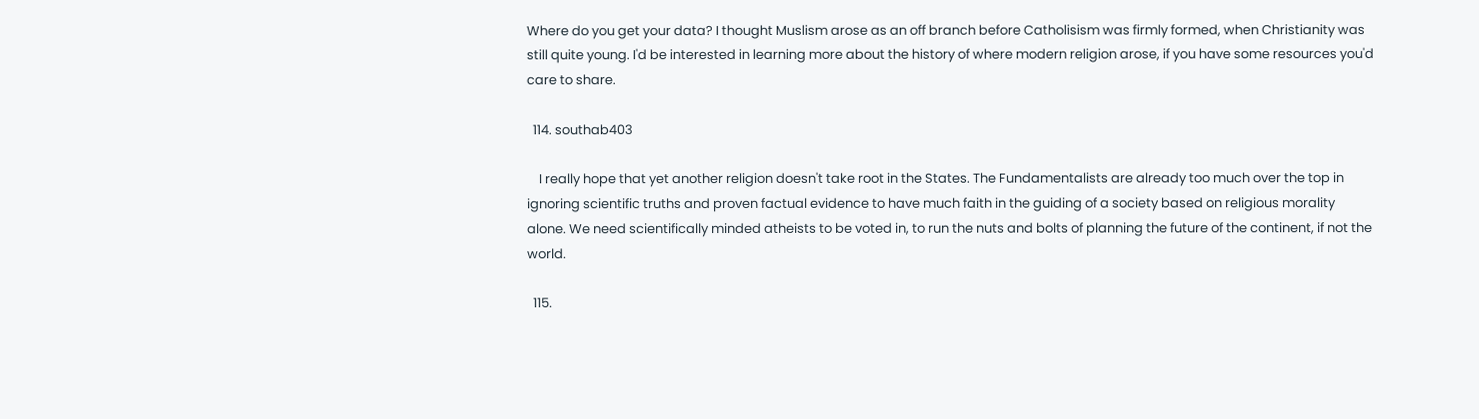Where do you get your data? I thought Muslism arose as an off branch before Catholisism was firmly formed, when Christianity was still quite young. I'd be interested in learning more about the history of where modern religion arose, if you have some resources you'd care to share.

  114. southab403

    I really hope that yet another religion doesn't take root in the States. The Fundamentalists are already too much over the top in ignoring scientific truths and proven factual evidence to have much faith in the guiding of a society based on religious morality alone. We need scientifically minded atheists to be voted in, to run the nuts and bolts of planning the future of the continent, if not the world.

  115.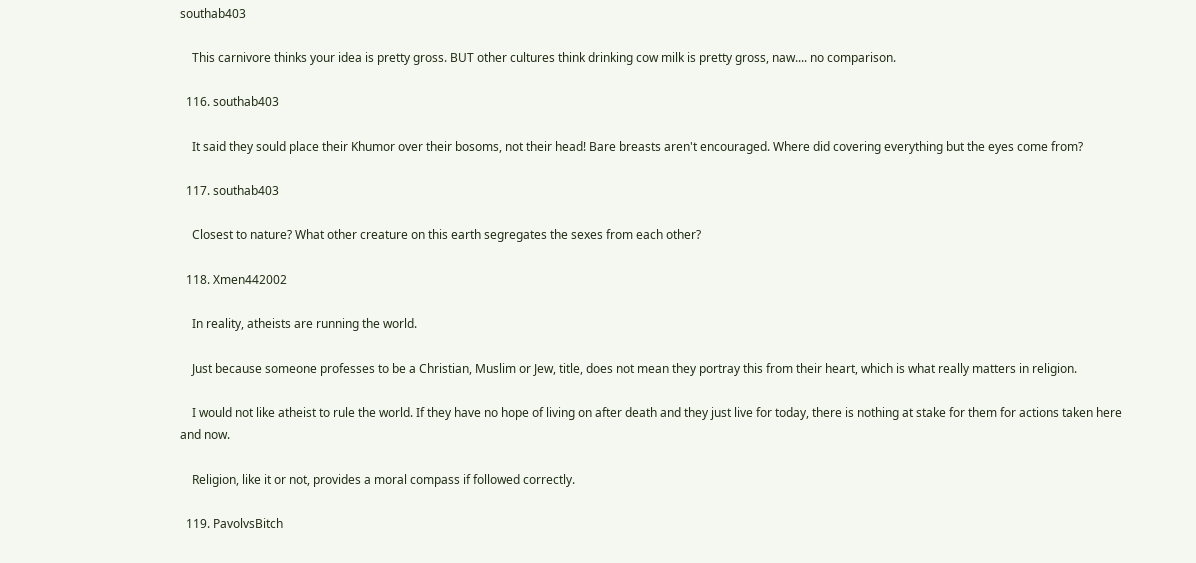southab403

    This carnivore thinks your idea is pretty gross. BUT other cultures think drinking cow milk is pretty gross, naw.... no comparison.

  116. southab403

    It said they sould place their Khumor over their bosoms, not their head! Bare breasts aren't encouraged. Where did covering everything but the eyes come from?

  117. southab403

    Closest to nature? What other creature on this earth segregates the sexes from each other?

  118. Xmen442002

    In reality, atheists are running the world.

    Just because someone professes to be a Christian, Muslim or Jew, title, does not mean they portray this from their heart, which is what really matters in religion.

    I would not like atheist to rule the world. If they have no hope of living on after death and they just live for today, there is nothing at stake for them for actions taken here and now.

    Religion, like it or not, provides a moral compass if followed correctly.

  119. PavolvsBitch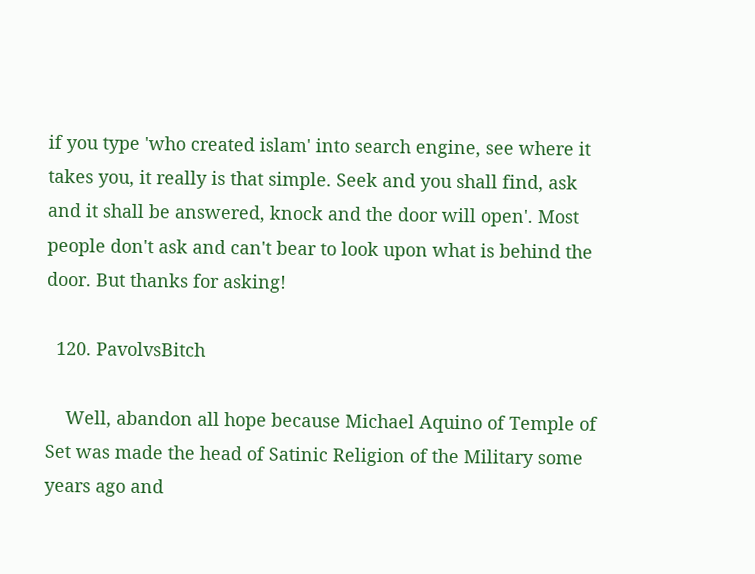if you type 'who created islam' into search engine, see where it takes you, it really is that simple. Seek and you shall find, ask and it shall be answered, knock and the door will open'. Most people don't ask and can't bear to look upon what is behind the door. But thanks for asking!

  120. PavolvsBitch

    Well, abandon all hope because Michael Aquino of Temple of Set was made the head of Satinic Religion of the Military some years ago and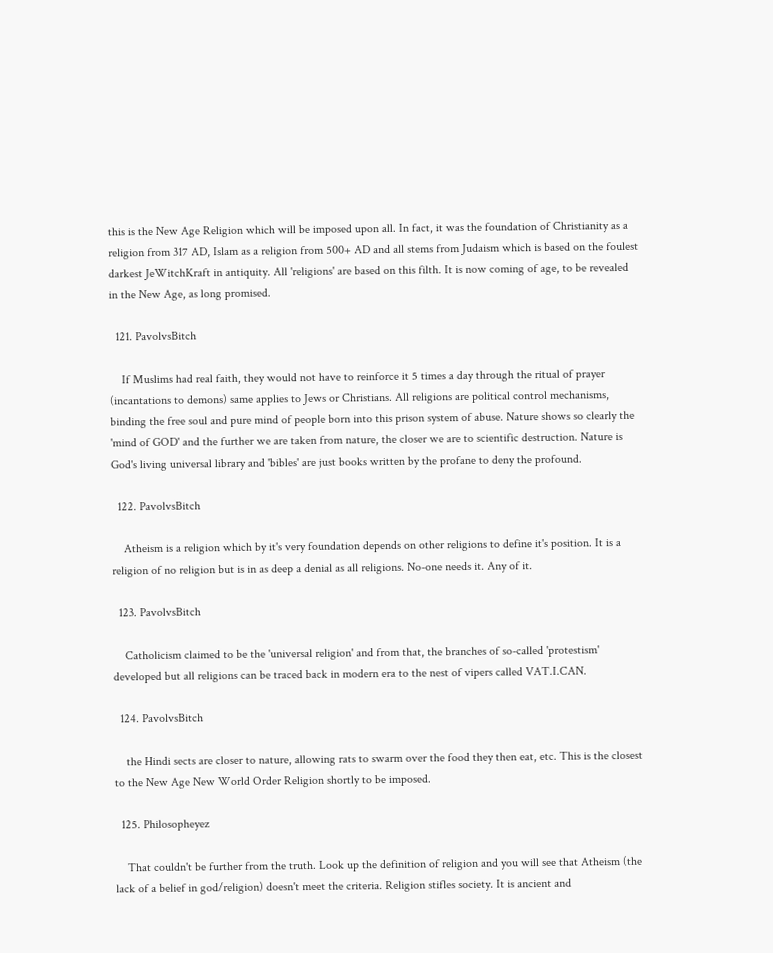this is the New Age Religion which will be imposed upon all. In fact, it was the foundation of Christianity as a religion from 317 AD, Islam as a religion from 500+ AD and all stems from Judaism which is based on the foulest darkest JeWitchKraft in antiquity. All 'religions' are based on this filth. It is now coming of age, to be revealed in the New Age, as long promised.

  121. PavolvsBitch

    If Muslims had real faith, they would not have to reinforce it 5 times a day through the ritual of prayer (incantations to demons) same applies to Jews or Christians. All religions are political control mechanisms, binding the free soul and pure mind of people born into this prison system of abuse. Nature shows so clearly the 'mind of GOD' and the further we are taken from nature, the closer we are to scientific destruction. Nature is God's living universal library and 'bibles' are just books written by the profane to deny the profound.

  122. PavolvsBitch

    Atheism is a religion which by it's very foundation depends on other religions to define it's position. It is a religion of no religion but is in as deep a denial as all religions. No-one needs it. Any of it.

  123. PavolvsBitch

    Catholicism claimed to be the 'universal religion' and from that, the branches of so-called 'protestism' developed but all religions can be traced back in modern era to the nest of vipers called VAT.I.CAN.

  124. PavolvsBitch

    the Hindi sects are closer to nature, allowing rats to swarm over the food they then eat, etc. This is the closest to the New Age New World Order Religion shortly to be imposed.

  125. Philosopheyez

    That couldn't be further from the truth. Look up the definition of religion and you will see that Atheism (the lack of a belief in god/religion) doesn't meet the criteria. Religion stifles society. It is ancient and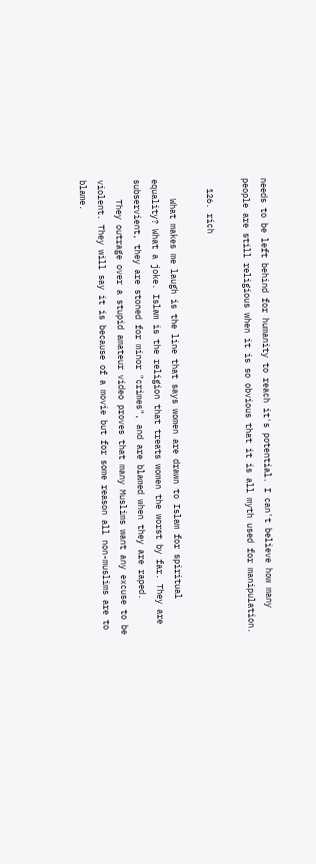needs to be left behind for humanity to reach it's potential. I can't believe how many people are still religious when it is so obvious that it is all myth used for manipulation.

  126. rich

    What makes me laugh is the line that says women are drawn to Islam for spiritual equality? What a joke. Islam is the religion that treats women the worst by far. They are subservient, they are stoned for minor "crimes", and are blamed when they are raped.
    They outrage over a stupid amateur video proves that many Muslims want any excuse to be violent. They will say it is because of a movie but for some reason all non-muslims are to blame.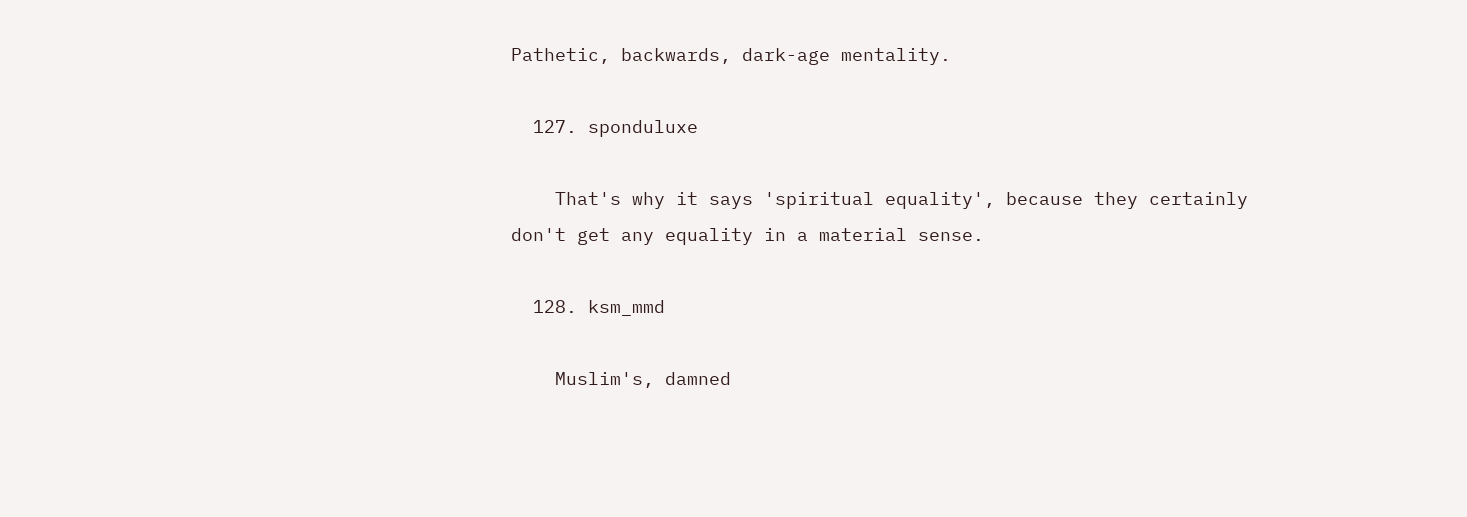Pathetic, backwards, dark-age mentality.

  127. sponduluxe

    That's why it says 'spiritual equality', because they certainly don't get any equality in a material sense.

  128. ksm_mmd

    Muslim's, damned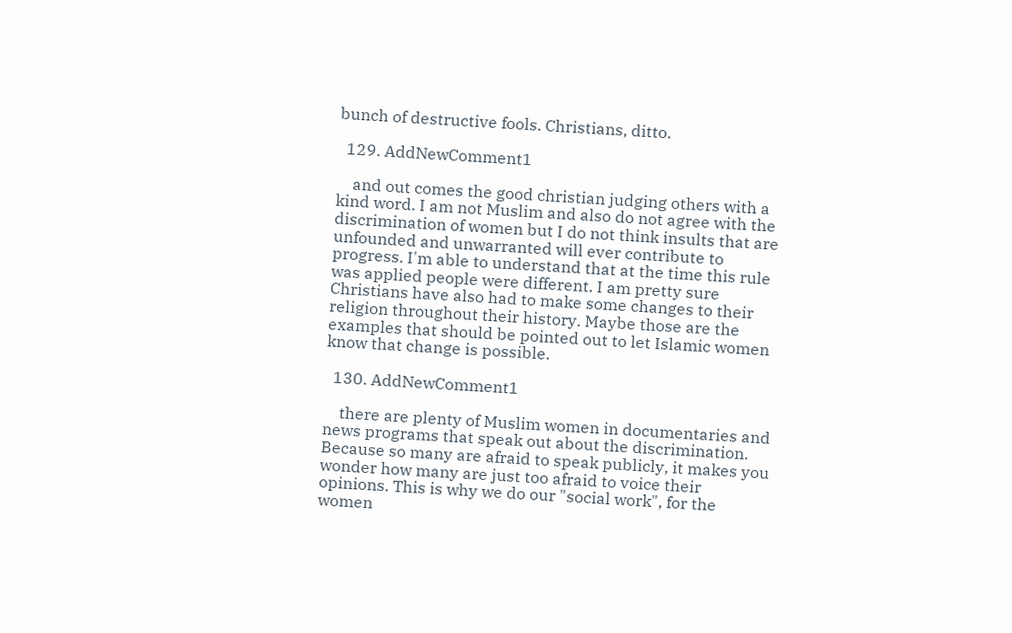bunch of destructive fools. Christians, ditto.

  129. AddNewComment1

    and out comes the good christian judging others with a kind word. I am not Muslim and also do not agree with the discrimination of women but I do not think insults that are unfounded and unwarranted will ever contribute to progress. I'm able to understand that at the time this rule was applied people were different. I am pretty sure Christians have also had to make some changes to their religion throughout their history. Maybe those are the examples that should be pointed out to let Islamic women know that change is possible.

  130. AddNewComment1

    there are plenty of Muslim women in documentaries and news programs that speak out about the discrimination. Because so many are afraid to speak publicly, it makes you wonder how many are just too afraid to voice their opinions. This is why we do our "social work", for the women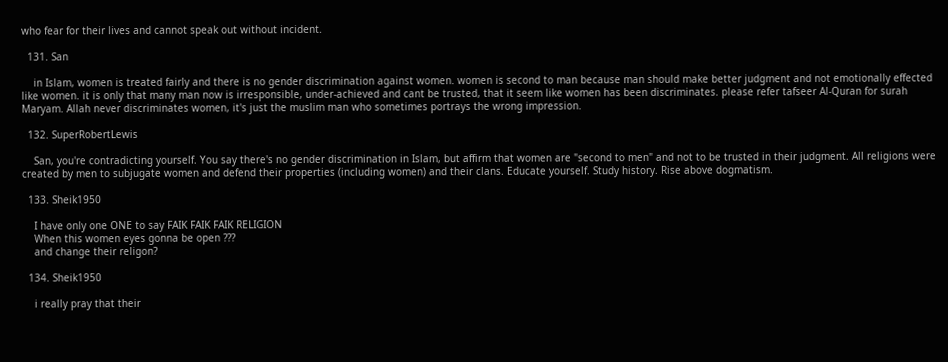who fear for their lives and cannot speak out without incident.

  131. San

    in Islam, women is treated fairly and there is no gender discrimination against women. women is second to man because man should make better judgment and not emotionally effected like women. it is only that many man now is irresponsible, under-achieved and cant be trusted, that it seem like women has been discriminates. please refer tafseer Al-Quran for surah Maryam. Allah never discriminates women, it's just the muslim man who sometimes portrays the wrong impression.

  132. SuperRobertLewis

    San, you're contradicting yourself. You say there's no gender discrimination in Islam, but affirm that women are "second to men" and not to be trusted in their judgment. All religions were created by men to subjugate women and defend their properties (including women) and their clans. Educate yourself. Study history. Rise above dogmatism.

  133. Sheik1950

    I have only one ONE to say FAIK FAIK FAIK RELIGION
    When this women eyes gonna be open ???
    and change their religon?

  134. Sheik1950

    i really pray that their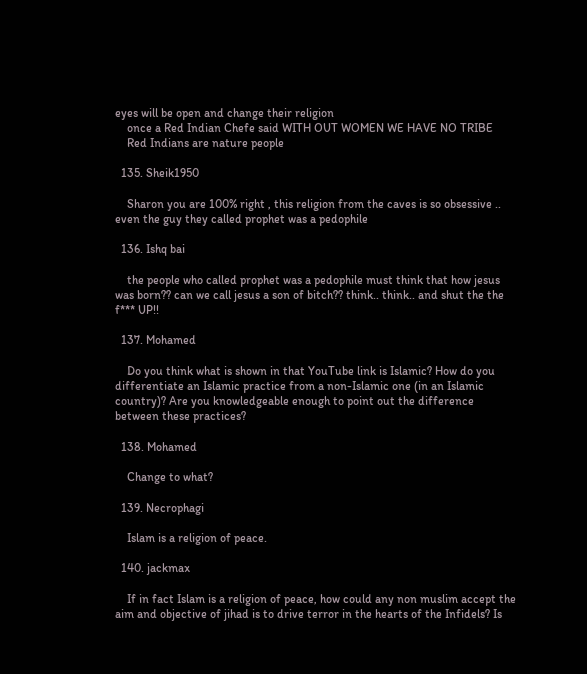eyes will be open and change their religion
    once a Red Indian Chefe said WITH OUT WOMEN WE HAVE NO TRIBE
    Red Indians are nature people

  135. Sheik1950

    Sharon you are 100% right , this religion from the caves is so obsessive .. even the guy they called prophet was a pedophile

  136. Ishq bai

    the people who called prophet was a pedophile must think that how jesus was born?? can we call jesus a son of bitch?? think.. think.. and shut the the f*** UP!!

  137. Mohamed

    Do you think what is shown in that YouTube link is Islamic? How do you differentiate an Islamic practice from a non-Islamic one (in an Islamic country)? Are you knowledgeable enough to point out the difference between these practices?

  138. Mohamed

    Change to what?

  139. Necrophagi

    Islam is a religion of peace.

  140. jackmax

    If in fact Islam is a religion of peace, how could any non muslim accept the aim and objective of jihad is to drive terror in the hearts of the Infidels? Is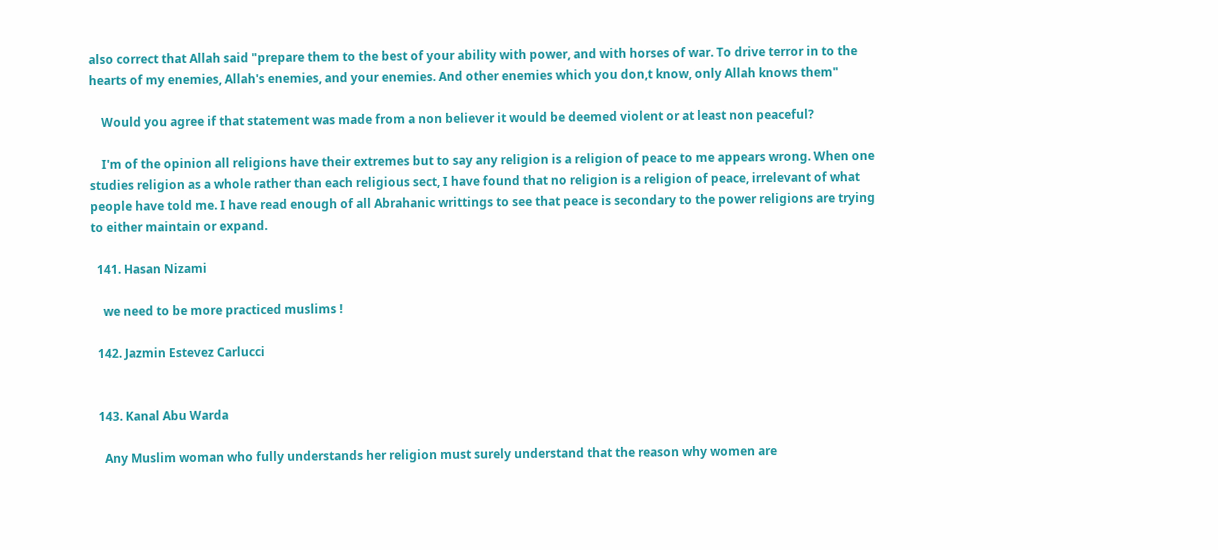also correct that Allah said "prepare them to the best of your ability with power, and with horses of war. To drive terror in to the hearts of my enemies, Allah's enemies, and your enemies. And other enemies which you don,t know, only Allah knows them"

    Would you agree if that statement was made from a non believer it would be deemed violent or at least non peaceful?

    I'm of the opinion all religions have their extremes but to say any religion is a religion of peace to me appears wrong. When one studies religion as a whole rather than each religious sect, I have found that no religion is a religion of peace, irrelevant of what people have told me. I have read enough of all Abrahanic writtings to see that peace is secondary to the power religions are trying to either maintain or expand.

  141. Hasan Nizami

    we need to be more practiced muslims !

  142. Jazmin Estevez Carlucci


  143. Kanal Abu Warda

    Any Muslim woman who fully understands her religion must surely understand that the reason why women are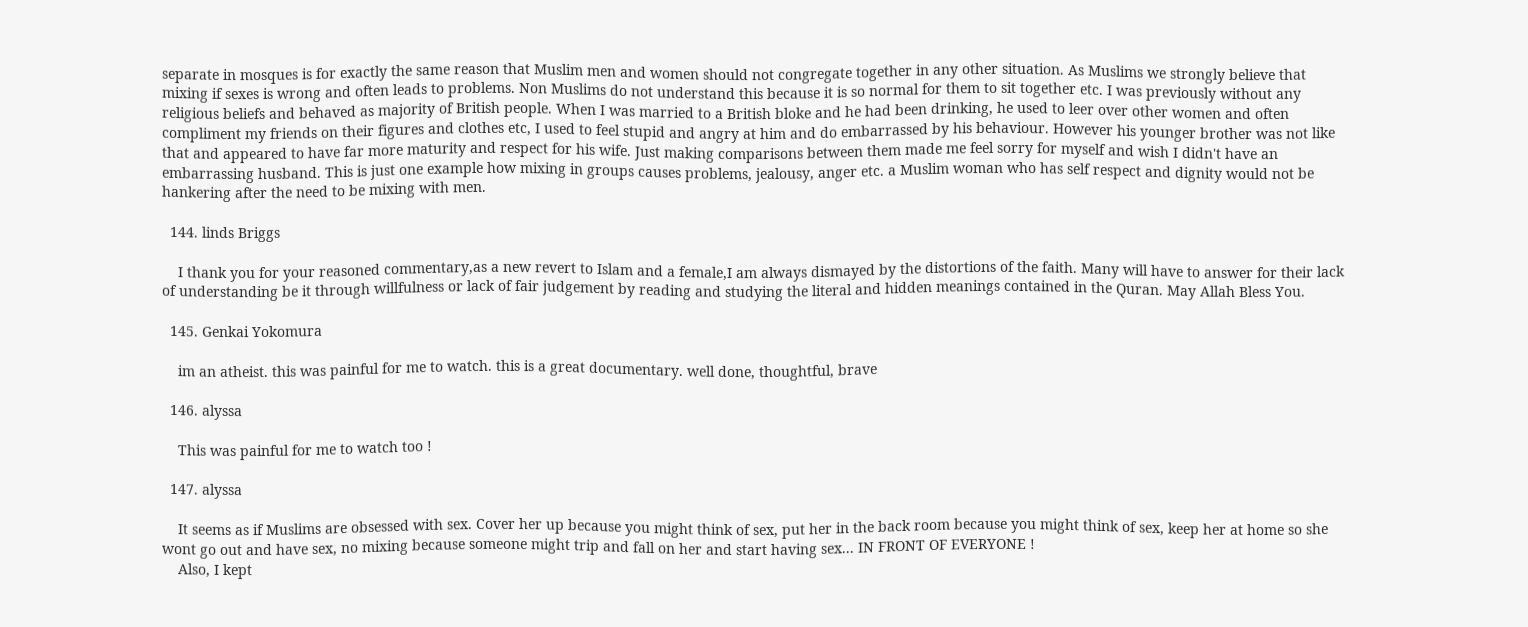separate in mosques is for exactly the same reason that Muslim men and women should not congregate together in any other situation. As Muslims we strongly believe that mixing if sexes is wrong and often leads to problems. Non Muslims do not understand this because it is so normal for them to sit together etc. I was previously without any religious beliefs and behaved as majority of British people. When I was married to a British bloke and he had been drinking, he used to leer over other women and often compliment my friends on their figures and clothes etc, I used to feel stupid and angry at him and do embarrassed by his behaviour. However his younger brother was not like that and appeared to have far more maturity and respect for his wife. Just making comparisons between them made me feel sorry for myself and wish I didn't have an embarrassing husband. This is just one example how mixing in groups causes problems, jealousy, anger etc. a Muslim woman who has self respect and dignity would not be hankering after the need to be mixing with men.

  144. linds Briggs

    I thank you for your reasoned commentary,as a new revert to Islam and a female,I am always dismayed by the distortions of the faith. Many will have to answer for their lack of understanding be it through willfulness or lack of fair judgement by reading and studying the literal and hidden meanings contained in the Quran. May Allah Bless You.

  145. Genkai Yokomura

    im an atheist. this was painful for me to watch. this is a great documentary. well done, thoughtful, brave

  146. alyssa

    This was painful for me to watch too !

  147. alyssa

    It seems as if Muslims are obsessed with sex. Cover her up because you might think of sex, put her in the back room because you might think of sex, keep her at home so she wont go out and have sex, no mixing because someone might trip and fall on her and start having sex... IN FRONT OF EVERYONE !
    Also, I kept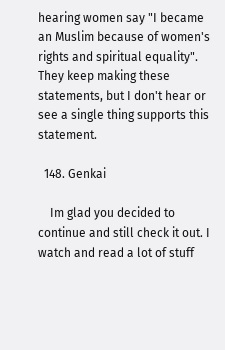hearing women say "I became an Muslim because of women's rights and spiritual equality". They keep making these statements, but I don't hear or see a single thing supports this statement.

  148. Genkai

    Im glad you decided to continue and still check it out. I watch and read a lot of stuff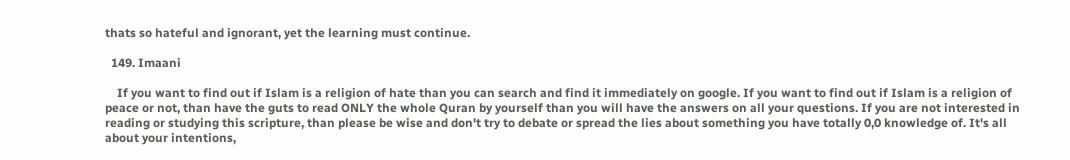thats so hateful and ignorant, yet the learning must continue.

  149. Imaani

    If you want to find out if Islam is a religion of hate than you can search and find it immediately on google. If you want to find out if Islam is a religion of peace or not, than have the guts to read ONLY the whole Quran by yourself than you will have the answers on all your questions. If you are not interested in reading or studying this scripture, than please be wise and don't try to debate or spread the lies about something you have totally 0,0 knowledge of. It's all about your intentions,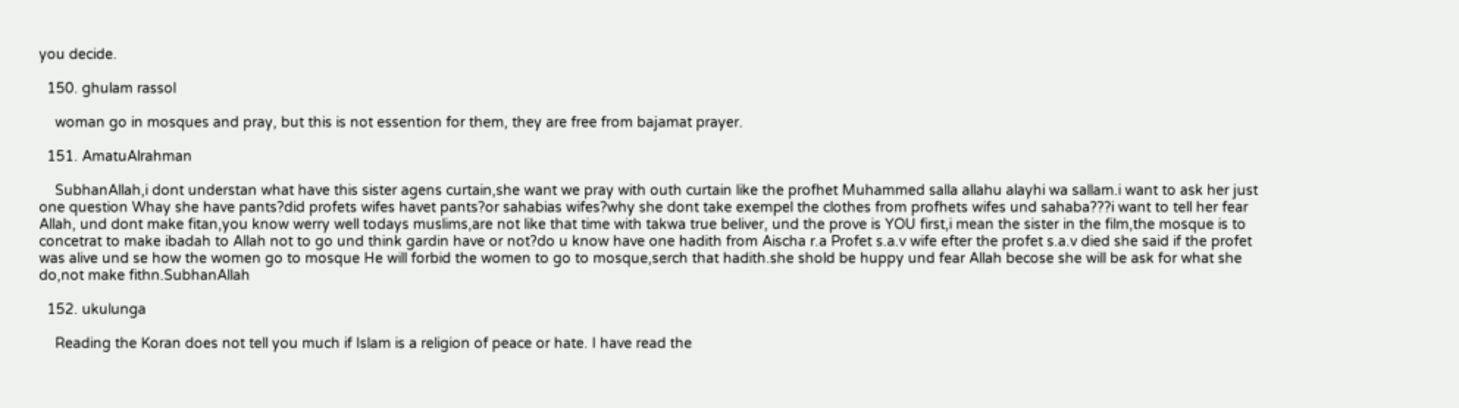you decide.

  150. ghulam rassol

    woman go in mosques and pray, but this is not essention for them, they are free from bajamat prayer.

  151. AmatuAlrahman

    SubhanAllah,i dont understan what have this sister agens curtain,she want we pray with outh curtain like the profhet Muhammed salla allahu alayhi wa sallam.i want to ask her just one question Whay she have pants?did profets wifes havet pants?or sahabias wifes?why she dont take exempel the clothes from profhets wifes und sahaba???i want to tell her fear Allah, und dont make fitan,you know werry well todays muslims,are not like that time with takwa true beliver, und the prove is YOU first,i mean the sister in the film,the mosque is to concetrat to make ibadah to Allah not to go und think gardin have or not?do u know have one hadith from Aischa r.a Profet s.a.v wife efter the profet s.a.v died she said if the profet was alive und se how the women go to mosque He will forbid the women to go to mosque,serch that hadith.she shold be huppy und fear Allah becose she will be ask for what she do,not make fithn.SubhanAllah

  152. ukulunga

    Reading the Koran does not tell you much if Islam is a religion of peace or hate. I have read the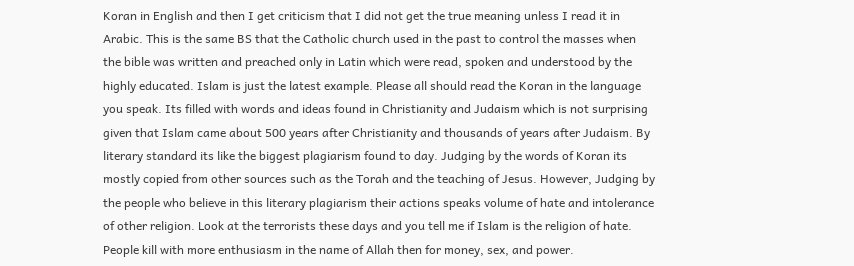Koran in English and then I get criticism that I did not get the true meaning unless I read it in Arabic. This is the same BS that the Catholic church used in the past to control the masses when the bible was written and preached only in Latin which were read, spoken and understood by the highly educated. Islam is just the latest example. Please all should read the Koran in the language you speak. Its filled with words and ideas found in Christianity and Judaism which is not surprising given that Islam came about 500 years after Christianity and thousands of years after Judaism. By literary standard its like the biggest plagiarism found to day. Judging by the words of Koran its mostly copied from other sources such as the Torah and the teaching of Jesus. However, Judging by the people who believe in this literary plagiarism their actions speaks volume of hate and intolerance of other religion. Look at the terrorists these days and you tell me if Islam is the religion of hate. People kill with more enthusiasm in the name of Allah then for money, sex, and power.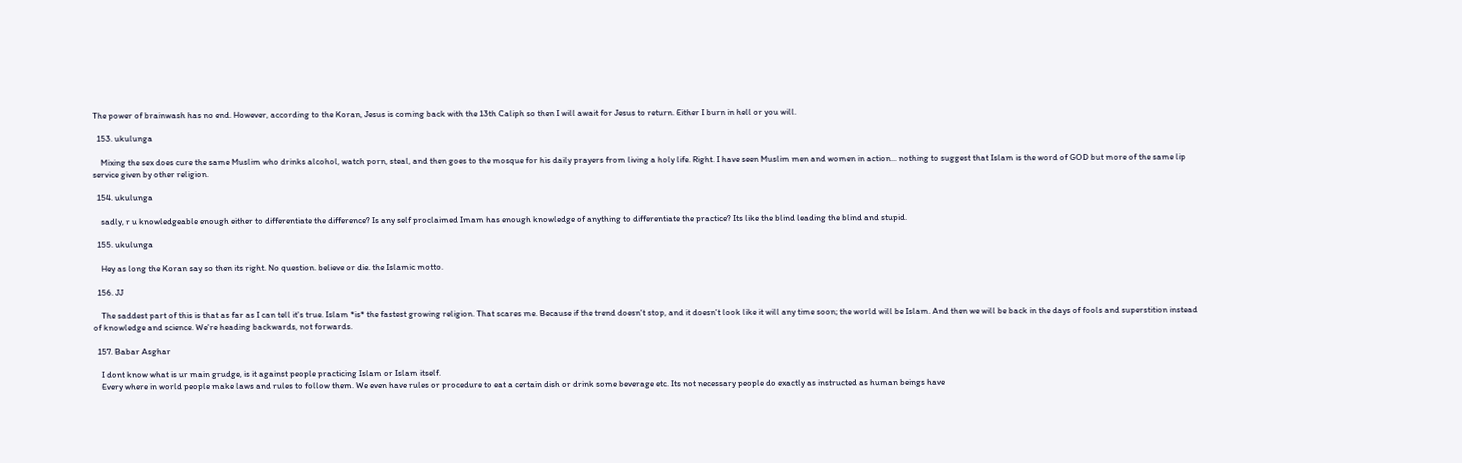The power of brainwash has no end. However, according to the Koran, Jesus is coming back with the 13th Caliph so then I will await for Jesus to return. Either I burn in hell or you will.

  153. ukulunga

    Mixing the sex does cure the same Muslim who drinks alcohol, watch porn, steal, and then goes to the mosque for his daily prayers from living a holy life. Right. I have seen Muslim men and women in action... nothing to suggest that Islam is the word of GOD but more of the same lip service given by other religion.

  154. ukulunga

    sadly, r u knowledgeable enough either to differentiate the difference? Is any self proclaimed Imam has enough knowledge of anything to differentiate the practice? Its like the blind leading the blind and stupid.

  155. ukulunga

    Hey as long the Koran say so then its right. No question. believe or die. the Islamic motto.

  156. JJ

    The saddest part of this is that as far as I can tell it's true. Islam *is* the fastest growing religion. That scares me. Because if the trend doesn't stop, and it doesn't look like it will any time soon; the world will be Islam. And then we will be back in the days of fools and superstition instead of knowledge and science. We're heading backwards, not forwards.

  157. Babar Asghar

    I dont know what is ur main grudge, is it against people practicing Islam or Islam itself.
    Every where in world people make laws and rules to follow them. We even have rules or procedure to eat a certain dish or drink some beverage etc. Its not necessary people do exactly as instructed as human beings have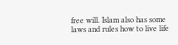free will. Islam also has some laws and rules how to live life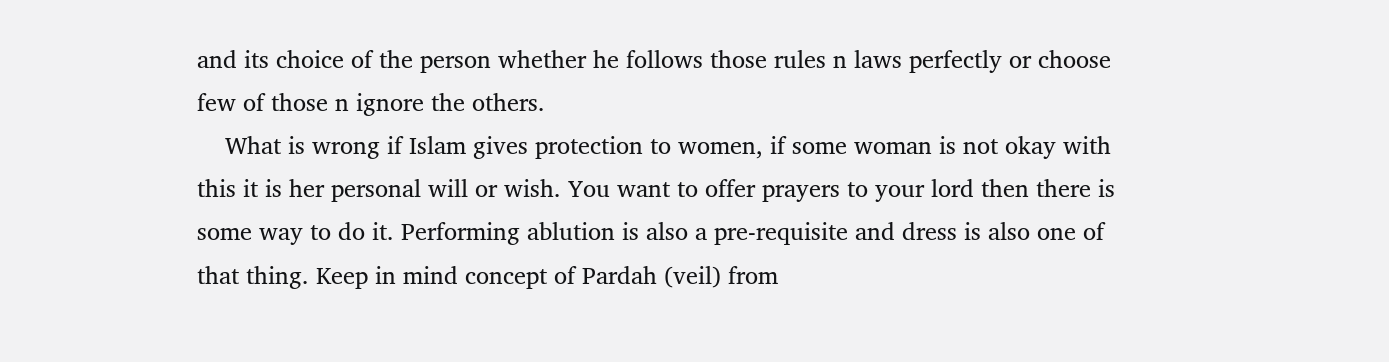and its choice of the person whether he follows those rules n laws perfectly or choose few of those n ignore the others.
    What is wrong if Islam gives protection to women, if some woman is not okay with this it is her personal will or wish. You want to offer prayers to your lord then there is some way to do it. Performing ablution is also a pre-requisite and dress is also one of that thing. Keep in mind concept of Pardah (veil) from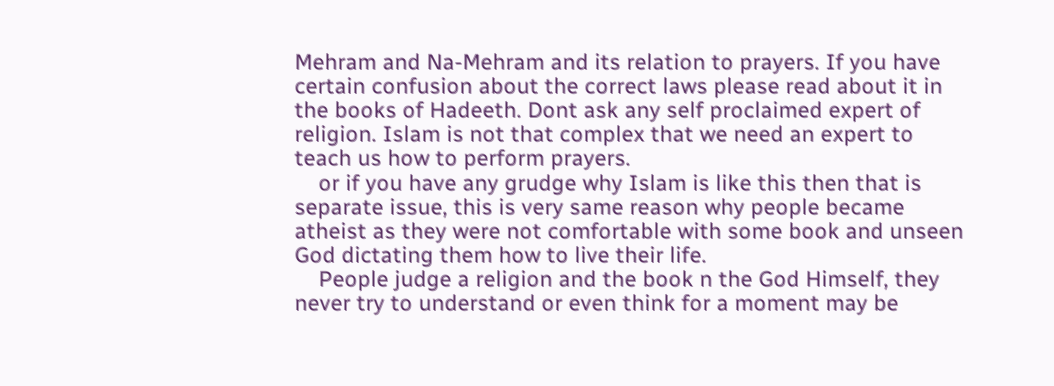Mehram and Na-Mehram and its relation to prayers. If you have certain confusion about the correct laws please read about it in the books of Hadeeth. Dont ask any self proclaimed expert of religion. Islam is not that complex that we need an expert to teach us how to perform prayers.
    or if you have any grudge why Islam is like this then that is separate issue, this is very same reason why people became atheist as they were not comfortable with some book and unseen God dictating them how to live their life.
    People judge a religion and the book n the God Himself, they never try to understand or even think for a moment may be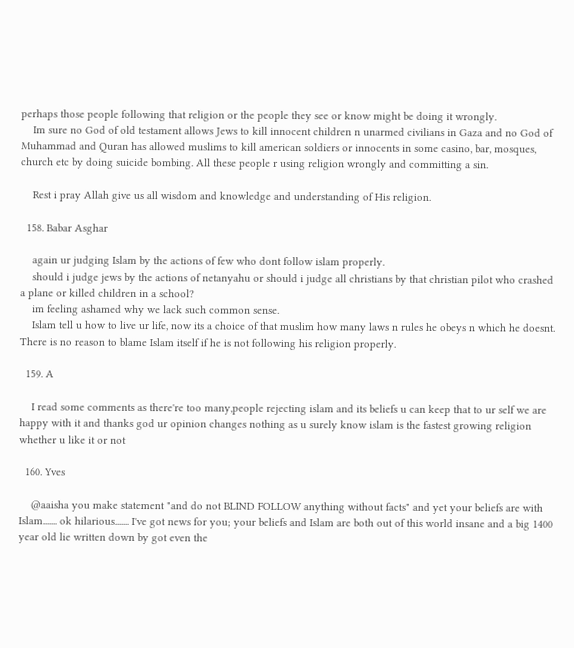perhaps those people following that religion or the people they see or know might be doing it wrongly.
    Im sure no God of old testament allows Jews to kill innocent children n unarmed civilians in Gaza and no God of Muhammad and Quran has allowed muslims to kill american soldiers or innocents in some casino, bar, mosques, church etc by doing suicide bombing. All these people r using religion wrongly and committing a sin.

    Rest i pray Allah give us all wisdom and knowledge and understanding of His religion.

  158. Babar Asghar

    again ur judging Islam by the actions of few who dont follow islam properly.
    should i judge jews by the actions of netanyahu or should i judge all christians by that christian pilot who crashed a plane or killed children in a school?
    im feeling ashamed why we lack such common sense.
    Islam tell u how to live ur life, now its a choice of that muslim how many laws n rules he obeys n which he doesnt. There is no reason to blame Islam itself if he is not following his religion properly.

  159. A

    I read some comments as there're too many,people rejecting islam and its beliefs u can keep that to ur self we are happy with it and thanks god ur opinion changes nothing as u surely know islam is the fastest growing religion whether u like it or not

  160. Yves

    @aaisha you make statement "and do not BLIND FOLLOW anything without facts" and yet your beliefs are with Islam....... ok hilarious....... I've got news for you; your beliefs and Islam are both out of this world insane and a big 1400 year old lie written down by got even the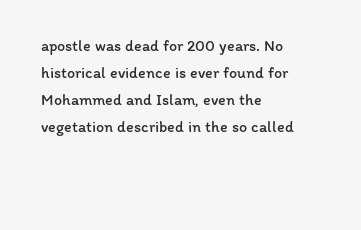apostle was dead for 200 years. No historical evidence is ever found for Mohammed and Islam, even the vegetation described in the so called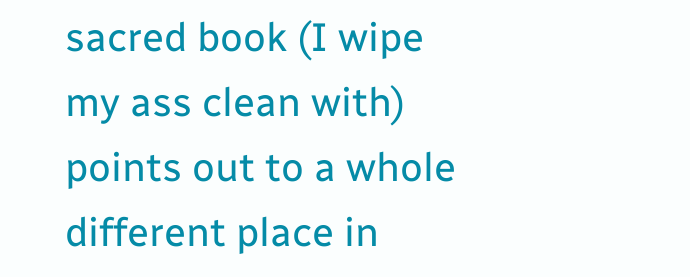sacred book (I wipe my ass clean with) points out to a whole different place in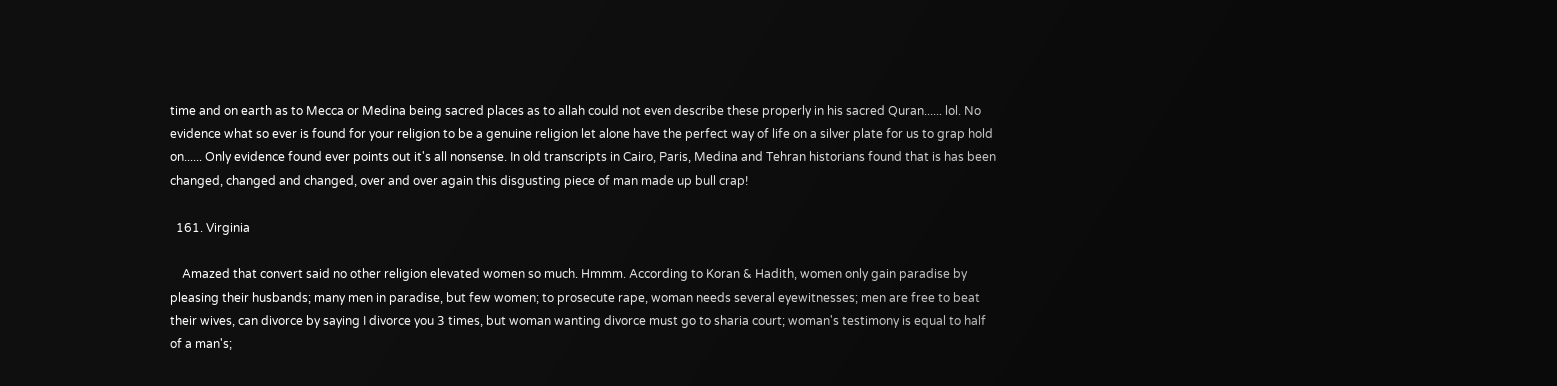time and on earth as to Mecca or Medina being sacred places as to allah could not even describe these properly in his sacred Quran...... lol. No evidence what so ever is found for your religion to be a genuine religion let alone have the perfect way of life on a silver plate for us to grap hold on...... Only evidence found ever points out it's all nonsense. In old transcripts in Cairo, Paris, Medina and Tehran historians found that is has been changed, changed and changed, over and over again this disgusting piece of man made up bull crap!

  161. Virginia

    Amazed that convert said no other religion elevated women so much. Hmmm. According to Koran & Hadith, women only gain paradise by pleasing their husbands; many men in paradise, but few women; to prosecute rape, woman needs several eyewitnesses; men are free to beat their wives, can divorce by saying I divorce you 3 times, but woman wanting divorce must go to sharia court; woman's testimony is equal to half of a man's;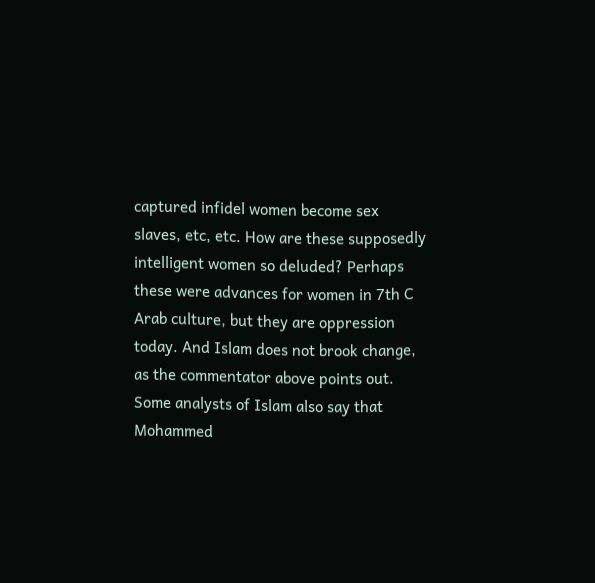captured infidel women become sex slaves, etc, etc. How are these supposedly intelligent women so deluded? Perhaps these were advances for women in 7th C Arab culture, but they are oppression today. And Islam does not brook change, as the commentator above points out. Some analysts of Islam also say that Mohammed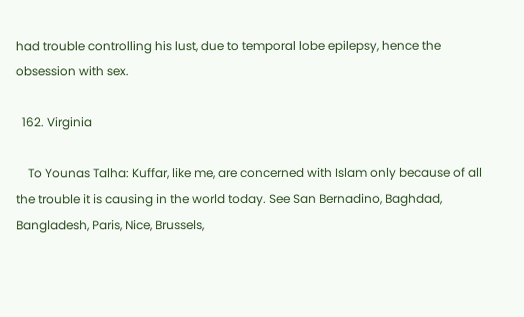had trouble controlling his lust, due to temporal lobe epilepsy, hence the obsession with sex.

  162. Virginia

    To Younas Talha: Kuffar, like me, are concerned with Islam only because of all the trouble it is causing in the world today. See San Bernadino, Baghdad, Bangladesh, Paris, Nice, Brussels,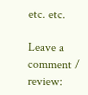etc. etc.

Leave a comment / review: